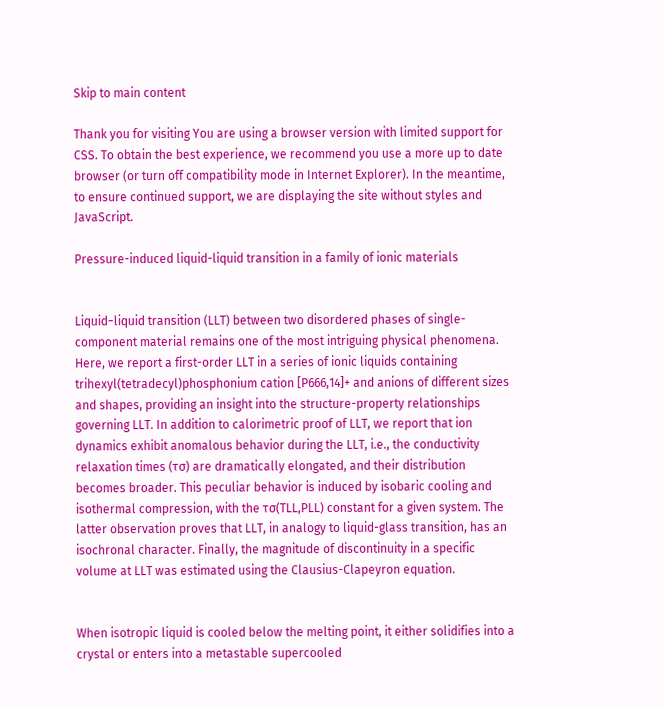Skip to main content

Thank you for visiting You are using a browser version with limited support for CSS. To obtain the best experience, we recommend you use a more up to date browser (or turn off compatibility mode in Internet Explorer). In the meantime, to ensure continued support, we are displaying the site without styles and JavaScript.

Pressure-induced liquid-liquid transition in a family of ionic materials


Liquid−liquid transition (LLT) between two disordered phases of single-component material remains one of the most intriguing physical phenomena. Here, we report a first-order LLT in a series of ionic liquids containing trihexyl(tetradecyl)phosphonium cation [P666,14]+ and anions of different sizes and shapes, providing an insight into the structure-property relationships governing LLT. In addition to calorimetric proof of LLT, we report that ion dynamics exhibit anomalous behavior during the LLT, i.e., the conductivity relaxation times (τσ) are dramatically elongated, and their distribution becomes broader. This peculiar behavior is induced by isobaric cooling and isothermal compression, with the τσ(TLL,PLL) constant for a given system. The latter observation proves that LLT, in analogy to liquid-glass transition, has an isochronal character. Finally, the magnitude of discontinuity in a specific volume at LLT was estimated using the Clausius-Clapeyron equation.


When isotropic liquid is cooled below the melting point, it either solidifies into a crystal or enters into a metastable supercooled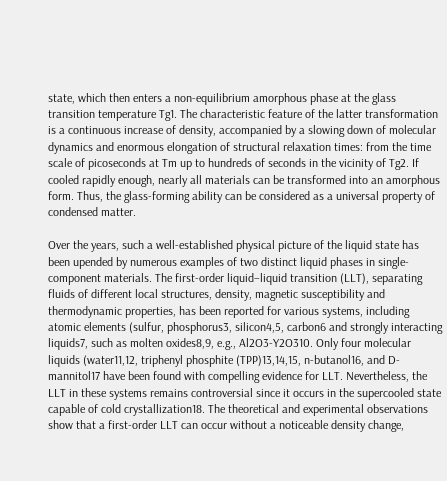state, which then enters a non-equilibrium amorphous phase at the glass transition temperature Tg1. The characteristic feature of the latter transformation is a continuous increase of density, accompanied by a slowing down of molecular dynamics and enormous elongation of structural relaxation times: from the time scale of picoseconds at Tm up to hundreds of seconds in the vicinity of Tg2. If cooled rapidly enough, nearly all materials can be transformed into an amorphous form. Thus, the glass-forming ability can be considered as a universal property of condensed matter.

Over the years, such a well-established physical picture of the liquid state has been upended by numerous examples of two distinct liquid phases in single-component materials. The first-order liquid–liquid transition (LLT), separating fluids of different local structures, density, magnetic susceptibility and thermodynamic properties, has been reported for various systems, including atomic elements (sulfur, phosphorus3, silicon4,5, carbon6 and strongly interacting liquids7, such as molten oxides8,9, e.g., Al2O3-Y2O310. Only four molecular liquids (water11,12, triphenyl phosphite (TPP)13,14,15, n-butanol16, and D-mannitol17 have been found with compelling evidence for LLT. Nevertheless, the LLT in these systems remains controversial since it occurs in the supercooled state capable of cold crystallization18. The theoretical and experimental observations show that a first-order LLT can occur without a noticeable density change,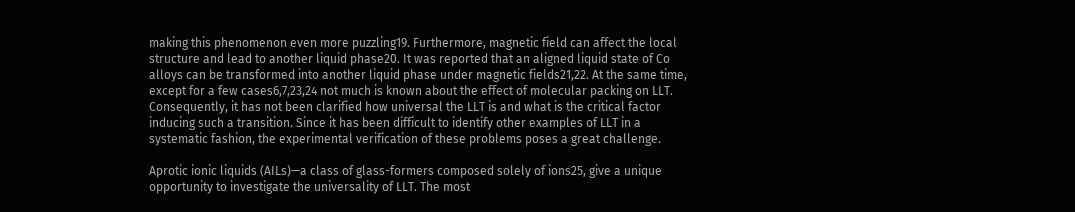making this phenomenon even more puzzling19. Furthermore, magnetic field can affect the local structure and lead to another liquid phase20. It was reported that an aligned liquid state of Co alloys can be transformed into another liquid phase under magnetic fields21,22. At the same time, except for a few cases6,7,23,24 not much is known about the effect of molecular packing on LLT. Consequently, it has not been clarified how universal the LLT is and what is the critical factor inducing such a transition. Since it has been difficult to identify other examples of LLT in a systematic fashion, the experimental verification of these problems poses a great challenge.

Aprotic ionic liquids (AILs)—a class of glass-formers composed solely of ions25, give a unique opportunity to investigate the universality of LLT. The most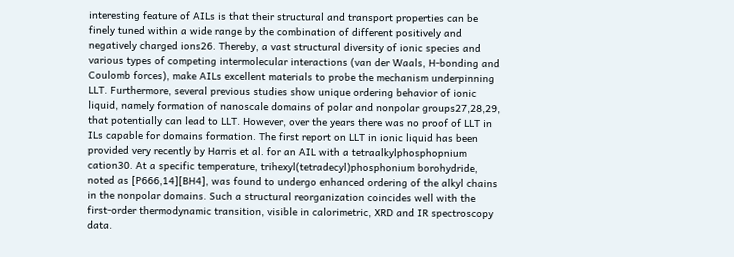interesting feature of AILs is that their structural and transport properties can be finely tuned within a wide range by the combination of different positively and negatively charged ions26. Thereby, a vast structural diversity of ionic species and various types of competing intermolecular interactions (van der Waals, H-bonding and Coulomb forces), make AILs excellent materials to probe the mechanism underpinning LLT. Furthermore, several previous studies show unique ordering behavior of ionic liquid, namely formation of nanoscale domains of polar and nonpolar groups27,28,29, that potentially can lead to LLT. However, over the years there was no proof of LLT in ILs capable for domains formation. The first report on LLT in ionic liquid has been provided very recently by Harris et al. for an AIL with a tetraalkylphosphopnium cation30. At a specific temperature, trihexyl(tetradecyl)phosphonium borohydride, noted as [P666,14][BH4], was found to undergo enhanced ordering of the alkyl chains in the nonpolar domains. Such a structural reorganization coincides well with the first-order thermodynamic transition, visible in calorimetric, XRD and IR spectroscopy data.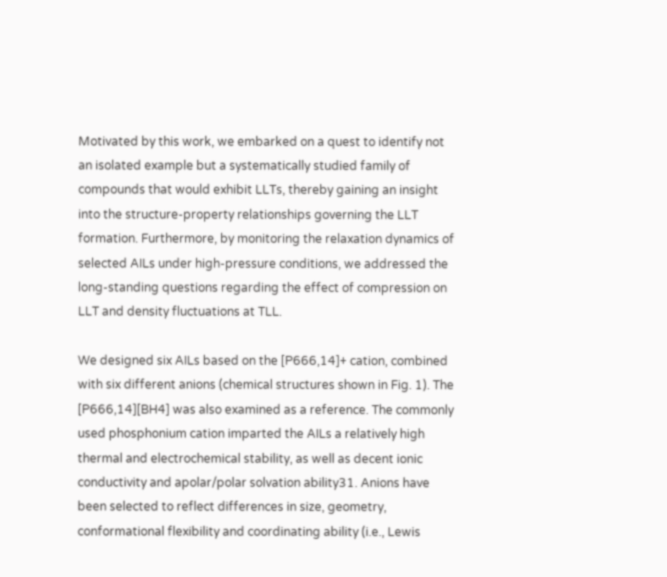Motivated by this work, we embarked on a quest to identify not an isolated example but a systematically studied family of compounds that would exhibit LLTs, thereby gaining an insight into the structure-property relationships governing the LLT formation. Furthermore, by monitoring the relaxation dynamics of selected AILs under high-pressure conditions, we addressed the long-standing questions regarding the effect of compression on LLT and density fluctuations at TLL.

We designed six AILs based on the [P666,14]+ cation, combined with six different anions (chemical structures shown in Fig. 1). The [P666,14][BH4] was also examined as a reference. The commonly used phosphonium cation imparted the AILs a relatively high thermal and electrochemical stability, as well as decent ionic conductivity and apolar/polar solvation ability31. Anions have been selected to reflect differences in size, geometry, conformational flexibility and coordinating ability (i.e., Lewis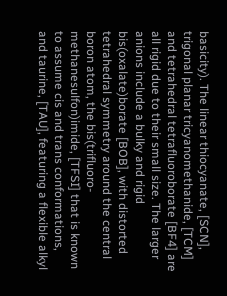basicity). The linear thiocyanate, [SCN], trigonal planar tricyanomethanide, [TCM] and tetrahedral tetrafluoroborate [BF4] are all rigid due to their small size. The larger anions include a bulky and rigid bis(oxalate)borate [BOB], with distorted tetrahedral symmetry around the central boron atom, the bis(trifluoro-methanesulfon)imide, [TFSI] that is known to assume cis and trans conformations, and taurine, [TAU], featuring a flexible alkyl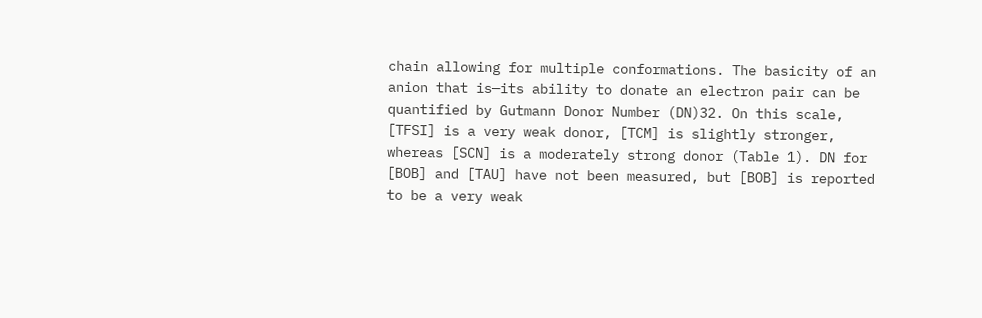chain allowing for multiple conformations. The basicity of an anion that is—its ability to donate an electron pair can be quantified by Gutmann Donor Number (DN)32. On this scale, [TFSI] is a very weak donor, [TCM] is slightly stronger, whereas [SCN] is a moderately strong donor (Table 1). DN for [BOB] and [TAU] have not been measured, but [BOB] is reported to be a very weak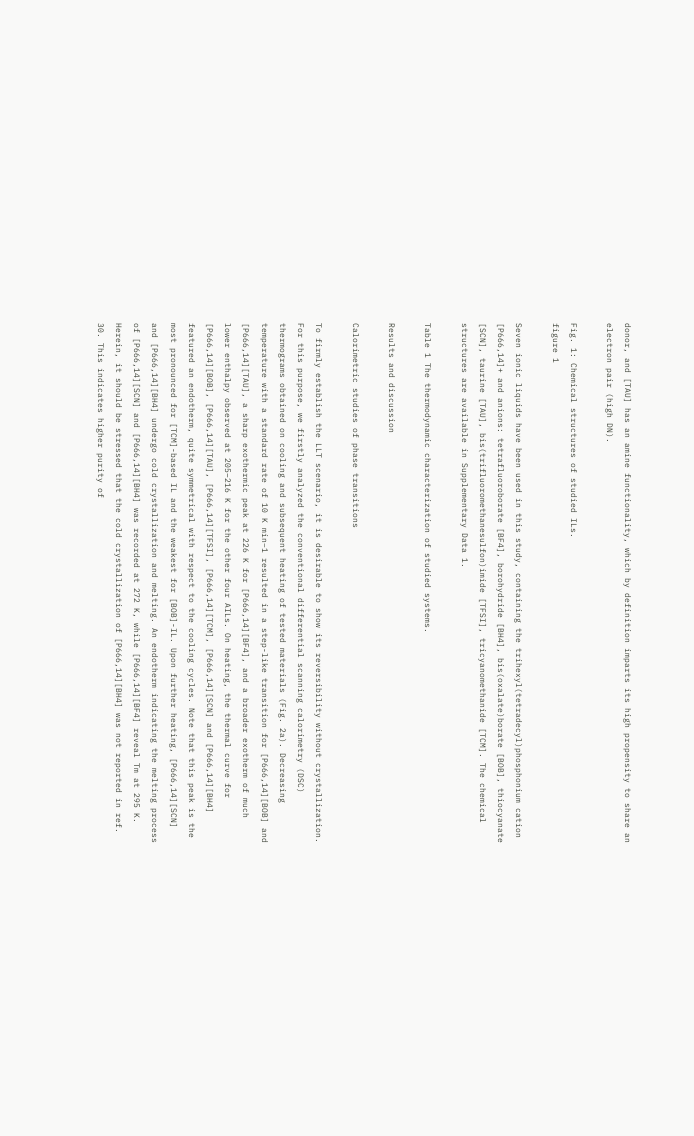donor, and [TAU] has an amine functionality, which by definition imparts its high propensity to share an electron pair (high DN).

Fig. 1: Chemical structures of studied ILs.
figure 1

Seven ionic liquids have been used in this study, containing the trihexyl(tetradecyl)phosphonium cation [P666,14]+ and anions: tetrafluoroborate [BF4], borohydride [BH4], bis(oxalate)borate [BOB], thiocyanate [SCN], taurine [TAU], bis(trifluoromethanesulfon)imide [TFSI], tricyanomethanide [TCM]. The chemical structures are available in Supplementary Data 1.

Table 1 The thermodynamic characterization of studied systems.

Results and discussion

Calorimetric studies of phase transitions

To firmly establish the LLT scenario, it is desirable to show its reversibility without crystallization. For this purpose, we firstly analyzed the conventional differential scanning calorimetry (DSC) thermograms obtained on cooling and subsequent heating of tested materials (Fig. 2a). Decreasing temperature with a standard rate of 10 K min−1 resulted in a step-like transition for [P666,14][BOB] and [P666,14][TAU], a sharp exothermic peak at 226 K for [P666,14][BF4], and a broader exotherm of much lower enthalpy observed at 205–216 K for the other four AILs. On heating, the thermal curve for [P666,14][BOB], [P666,14][TAU], [P666,14][TFSI], [P666,14][TCM], [P666,14][SCN] and [P666,14][BH4] featured an endotherm, quite symmetrical with respect to the cooling cycles. Note that this peak is the most pronounced for [TCM]-based IL and the weakest for [BOB]-IL. Upon further heating, [P666,14][SCN] and [P666,14][BH4] undergo cold crystallization and melting. An endotherm indicating the melting process of [P666,14][SCN] and [P666,14][BH4] was recorded at 272 K, while [P666,14][BF4] reveal Tm at 295 K. Herein, it should be stressed that the cold crystallization of [P666,14][BH4] was not reported in ref. 30. This indicates higher purity of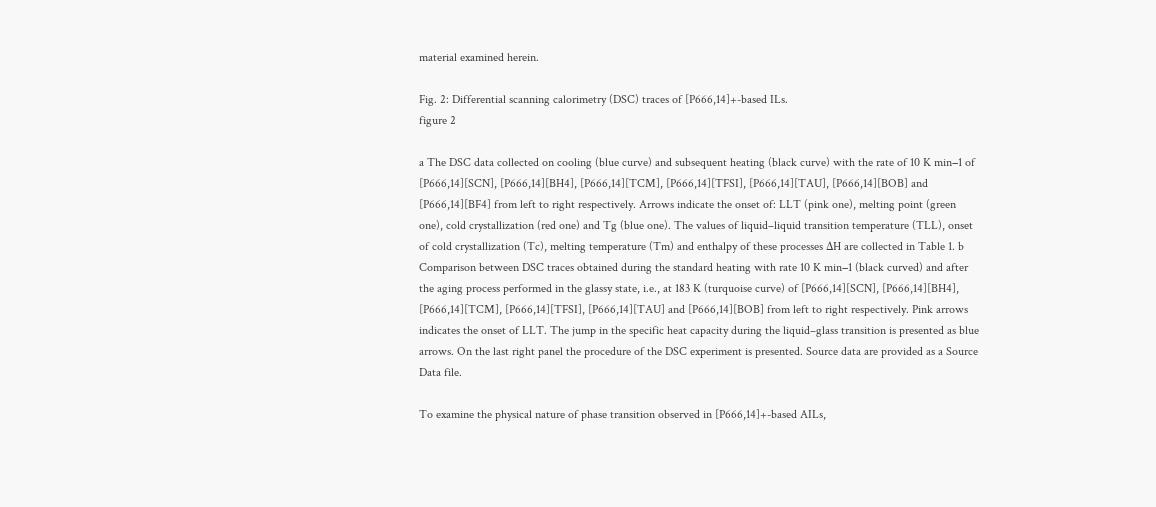material examined herein.

Fig. 2: Differential scanning calorimetry (DSC) traces of [P666,14]+-based ILs.
figure 2

a The DSC data collected on cooling (blue curve) and subsequent heating (black curve) with the rate of 10 K min−1 of [P666,14][SCN], [P666,14][BH4], [P666,14][TCM], [P666,14][TFSI], [P666,14][TAU], [P666,14][BOB] and [P666,14][BF4] from left to right respectively. Arrows indicate the onset of: LLT (pink one), melting point (green one), cold crystallization (red one) and Tg (blue one). The values of liquid–liquid transition temperature (TLL), onset of cold crystallization (Tc), melting temperature (Tm) and enthalpy of these processes ΔH are collected in Table 1. b Comparison between DSC traces obtained during the standard heating with rate 10 K min−1 (black curved) and after the aging process performed in the glassy state, i.e., at 183 K (turquoise curve) of [P666,14][SCN], [P666,14][BH4], [P666,14][TCM], [P666,14][TFSI], [P666,14][TAU] and [P666,14][BOB] from left to right respectively. Pink arrows indicates the onset of LLT. The jump in the specific heat capacity during the liquid–glass transition is presented as blue arrows. On the last right panel the procedure of the DSC experiment is presented. Source data are provided as a Source Data file.

To examine the physical nature of phase transition observed in [P666,14]+-based AILs,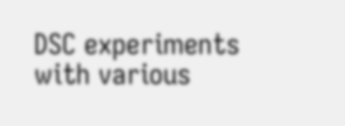DSC experiments with various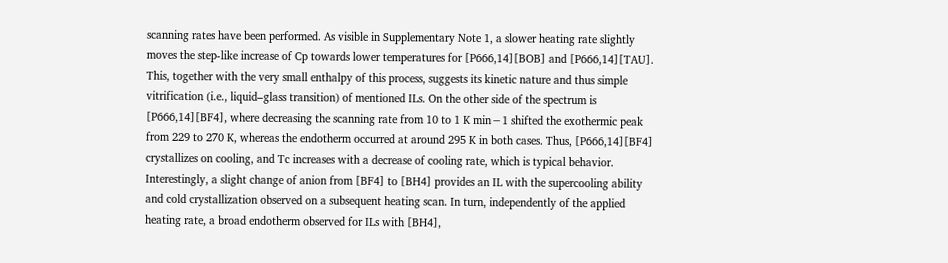scanning rates have been performed. As visible in Supplementary Note 1, a slower heating rate slightly moves the step-like increase of Cp towards lower temperatures for [P666,14][BOB] and [P666,14][TAU]. This, together with the very small enthalpy of this process, suggests its kinetic nature and thus simple vitrification (i.e., liquid–glass transition) of mentioned ILs. On the other side of the spectrum is [P666,14][BF4], where decreasing the scanning rate from 10 to 1 K min−1 shifted the exothermic peak from 229 to 270 K, whereas the endotherm occurred at around 295 K in both cases. Thus, [P666,14][BF4] crystallizes on cooling, and Tc increases with a decrease of cooling rate, which is typical behavior. Interestingly, a slight change of anion from [BF4] to [BH4] provides an IL with the supercooling ability and cold crystallization observed on a subsequent heating scan. In turn, independently of the applied heating rate, a broad endotherm observed for ILs with [BH4],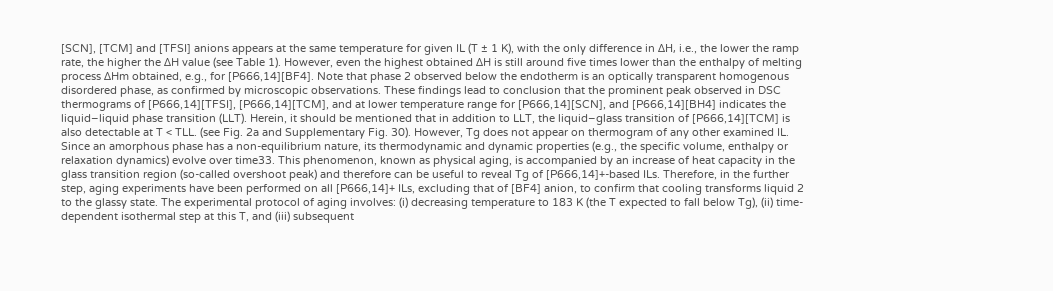[SCN], [TCM] and [TFSI] anions appears at the same temperature for given IL (T ± 1 K), with the only difference in ΔH, i.e., the lower the ramp rate, the higher the ΔH value (see Table 1). However, even the highest obtained ΔH is still around five times lower than the enthalpy of melting process ΔHm obtained, e.g., for [P666,14][BF4]. Note that phase 2 observed below the endotherm is an optically transparent homogenous disordered phase, as confirmed by microscopic observations. These findings lead to conclusion that the prominent peak observed in DSC thermograms of [P666,14][TFSI], [P666,14][TCM], and at lower temperature range for [P666,14][SCN], and [P666,14][BH4] indicates the liquid–liquid phase transition (LLT). Herein, it should be mentioned that in addition to LLT, the liquid–glass transition of [P666,14][TCM] is also detectable at T < TLL. (see Fig. 2a and Supplementary Fig. 30). However, Tg does not appear on thermogram of any other examined IL. Since an amorphous phase has a non-equilibrium nature, its thermodynamic and dynamic properties (e.g., the specific volume, enthalpy or relaxation dynamics) evolve over time33. This phenomenon, known as physical aging, is accompanied by an increase of heat capacity in the glass transition region (so-called overshoot peak) and therefore can be useful to reveal Tg of [P666,14]+-based ILs. Therefore, in the further step, aging experiments have been performed on all [P666,14]+ ILs, excluding that of [BF4] anion, to confirm that cooling transforms liquid 2 to the glassy state. The experimental protocol of aging involves: (i) decreasing temperature to 183 K (the T expected to fall below Tg), (ii) time-dependent isothermal step at this T, and (iii) subsequent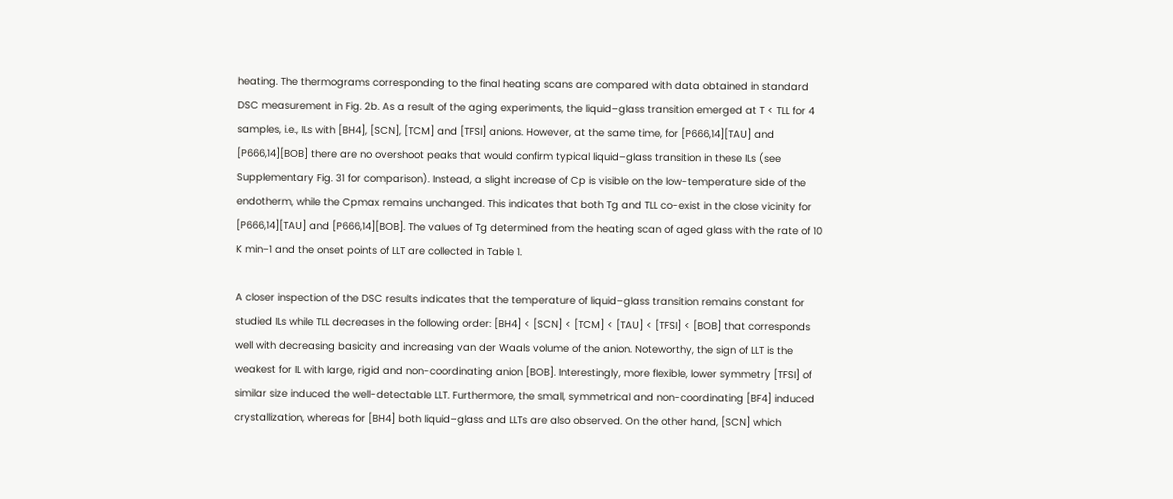heating. The thermograms corresponding to the final heating scans are compared with data obtained in standard DSC measurement in Fig. 2b. As a result of the aging experiments, the liquid–glass transition emerged at T < TLL for 4 samples, i.e., ILs with [BH4], [SCN], [TCM] and [TFSI] anions. However, at the same time, for [P666,14][TAU] and [P666,14][BOB] there are no overshoot peaks that would confirm typical liquid–glass transition in these ILs (see Supplementary Fig. 31 for comparison). Instead, a slight increase of Cp is visible on the low-temperature side of the endotherm, while the Cpmax remains unchanged. This indicates that both Tg and TLL co-exist in the close vicinity for [P666,14][TAU] and [P666,14][BOB]. The values of Tg determined from the heating scan of aged glass with the rate of 10 K min−1 and the onset points of LLT are collected in Table 1.

A closer inspection of the DSC results indicates that the temperature of liquid–glass transition remains constant for studied ILs while TLL decreases in the following order: [BH4] < [SCN] < [TCM] < [TAU] < [TFSI] < [BOB] that corresponds well with decreasing basicity and increasing van der Waals volume of the anion. Noteworthy, the sign of LLT is the weakest for IL with large, rigid and non-coordinating anion [BOB]. Interestingly, more flexible, lower symmetry [TFSI] of similar size induced the well-detectable LLT. Furthermore, the small, symmetrical and non-coordinating [BF4] induced crystallization, whereas for [BH4] both liquid–glass and LLTs are also observed. On the other hand, [SCN] which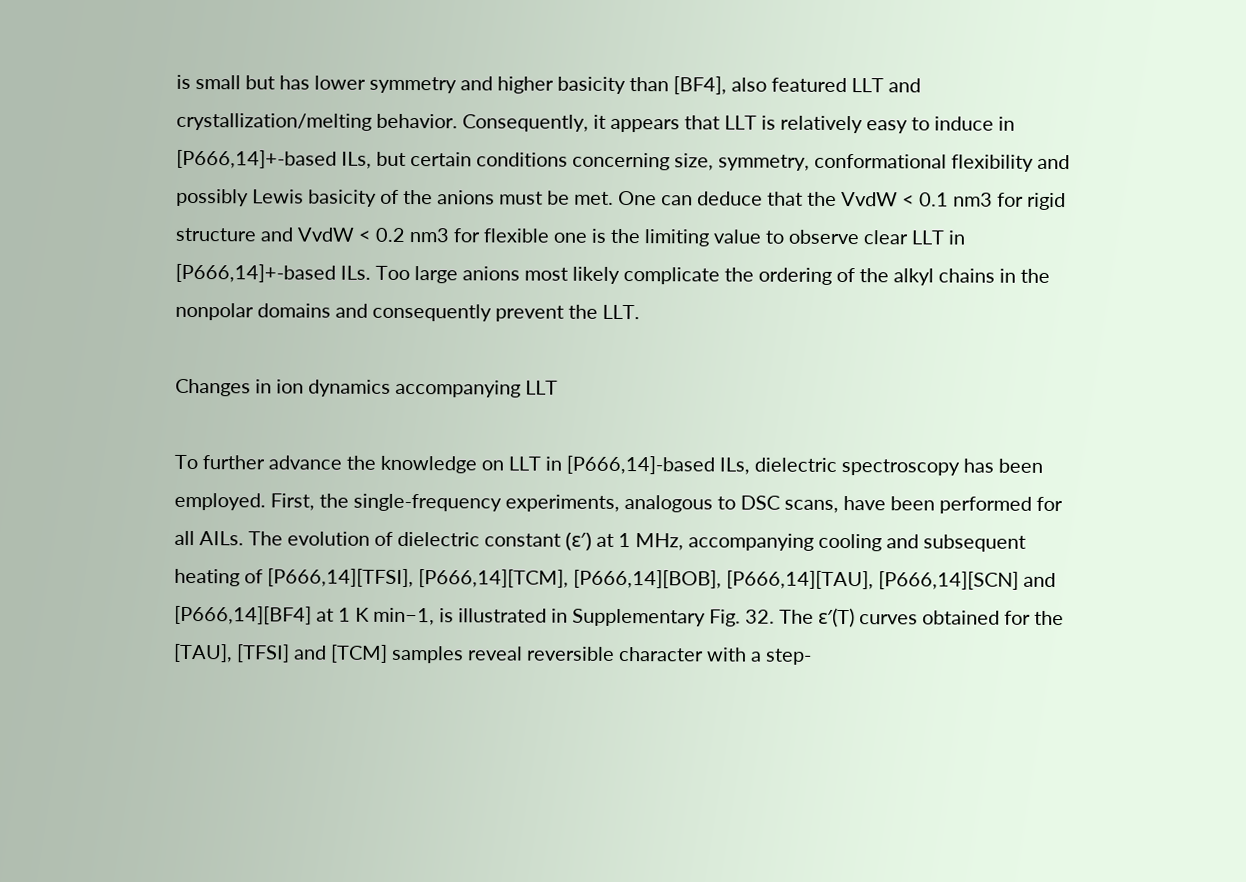is small but has lower symmetry and higher basicity than [BF4], also featured LLT and crystallization/melting behavior. Consequently, it appears that LLT is relatively easy to induce in [P666,14]+-based ILs, but certain conditions concerning size, symmetry, conformational flexibility and possibly Lewis basicity of the anions must be met. One can deduce that the VvdW < 0.1 nm3 for rigid structure and VvdW < 0.2 nm3 for flexible one is the limiting value to observe clear LLT in [P666,14]+-based ILs. Too large anions most likely complicate the ordering of the alkyl chains in the nonpolar domains and consequently prevent the LLT.

Changes in ion dynamics accompanying LLT

To further advance the knowledge on LLT in [P666,14]-based ILs, dielectric spectroscopy has been employed. First, the single-frequency experiments, analogous to DSC scans, have been performed for all AILs. The evolution of dielectric constant (ε′) at 1 MHz, accompanying cooling and subsequent heating of [P666,14][TFSI], [P666,14][TCM], [P666,14][BOB], [P666,14][TAU], [P666,14][SCN] and [P666,14][BF4] at 1 K min−1, is illustrated in Supplementary Fig. 32. The ε′(T) curves obtained for the [TAU], [TFSI] and [TCM] samples reveal reversible character with a step-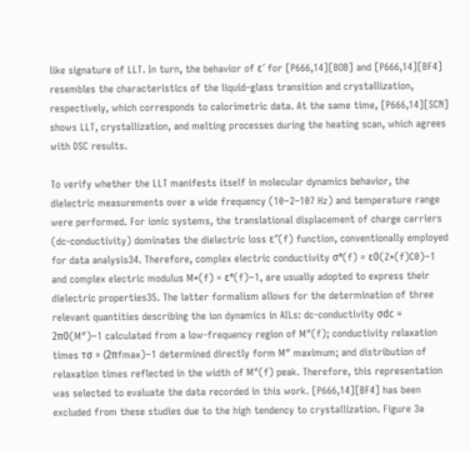like signature of LLT. In turn, the behavior of ε′ for [P666,14][BOB] and [P666,14][BF4] resembles the characteristics of the liquid–glass transition and crystallization, respectively, which corresponds to calorimetric data. At the same time, [P666,14][SCN] shows LLT, crystallization, and melting processes during the heating scan, which agrees with DSC results.

To verify whether the LLT manifests itself in molecular dynamics behavior, the dielectric measurements over a wide frequency (10−2–107 Hz) and temperature range were performed. For ionic systems, the translational displacement of charge carriers (dc-conductivity) dominates the dielectric loss ε″(f) function, conventionally employed for data analysis34. Therefore, complex electric conductivity σ*(f) = ε0(Z*(f)C0)−1 and complex electric modulus M*(f) = ε*(f)−1, are usually adopted to express their dielectric properties35. The latter formalism allows for the determination of three relevant quantities describing the ion dynamics in AILs: dc-conductivity σdc = 2π0(M″)−1 calculated from a low-frequency region of M″(f); conductivity relaxation times τσ = (2πfmax)−1 determined directly form M″ maximum; and distribution of relaxation times reflected in the width of M″(f) peak. Therefore, this representation was selected to evaluate the data recorded in this work. [P666,14][BF4] has been excluded from these studies due to the high tendency to crystallization. Figure 3a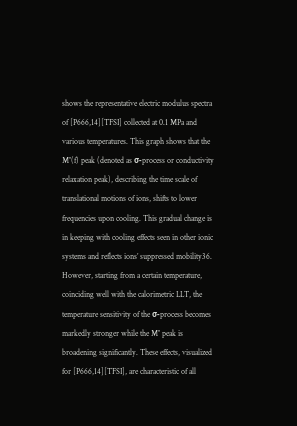shows the representative electric modulus spectra of [P666,14][TFSI] collected at 0.1 MPa and various temperatures. This graph shows that the M″(f) peak (denoted as σ-process or conductivity relaxation peak), describing the time scale of translational motions of ions, shifts to lower frequencies upon cooling. This gradual change is in keeping with cooling effects seen in other ionic systems and reflects ions’ suppressed mobility36. However, starting from a certain temperature, coinciding well with the calorimetric LLT, the temperature sensitivity of the σ-process becomes markedly stronger while the M″ peak is broadening significantly. These effects, visualized for [P666,14][TFSI], are characteristic of all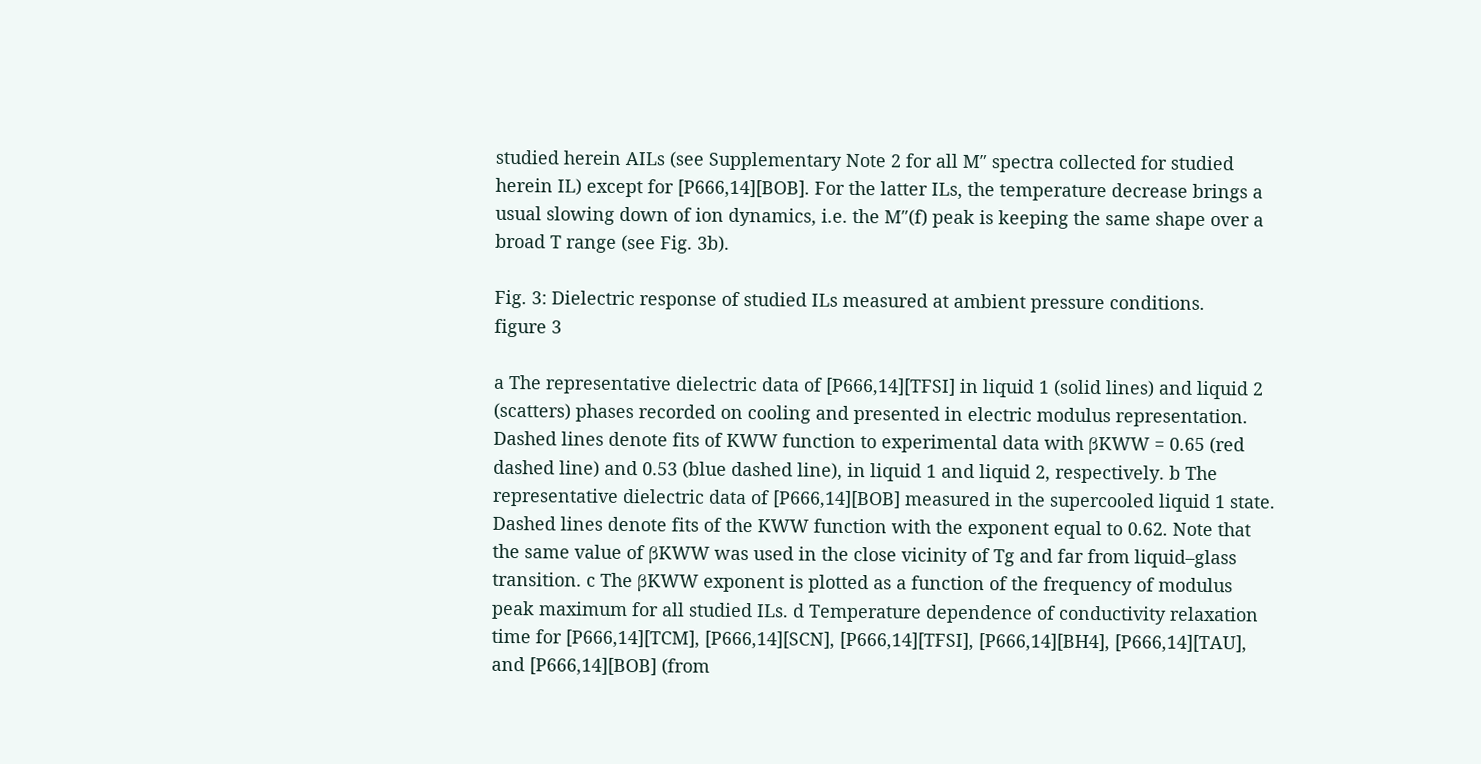studied herein AILs (see Supplementary Note 2 for all M″ spectra collected for studied herein IL) except for [P666,14][BOB]. For the latter ILs, the temperature decrease brings a usual slowing down of ion dynamics, i.e. the M″(f) peak is keeping the same shape over a broad T range (see Fig. 3b).

Fig. 3: Dielectric response of studied ILs measured at ambient pressure conditions.
figure 3

a The representative dielectric data of [P666,14][TFSI] in liquid 1 (solid lines) and liquid 2 (scatters) phases recorded on cooling and presented in electric modulus representation. Dashed lines denote fits of KWW function to experimental data with βKWW = 0.65 (red dashed line) and 0.53 (blue dashed line), in liquid 1 and liquid 2, respectively. b The representative dielectric data of [P666,14][BOB] measured in the supercooled liquid 1 state. Dashed lines denote fits of the KWW function with the exponent equal to 0.62. Note that the same value of βKWW was used in the close vicinity of Tg and far from liquid–glass transition. c The βKWW exponent is plotted as a function of the frequency of modulus peak maximum for all studied ILs. d Temperature dependence of conductivity relaxation time for [P666,14][TCM], [P666,14][SCN], [P666,14][TFSI], [P666,14][BH4], [P666,14][TAU], and [P666,14][BOB] (from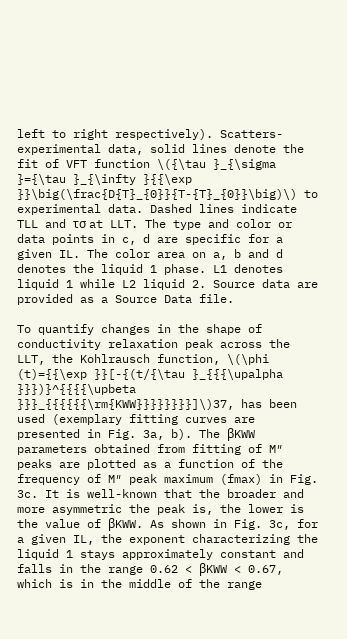left to right respectively). Scatters-experimental data, solid lines denote the fit of VFT function \({\tau }_{\sigma }={\tau }_{\infty }{{\exp }}\big(\frac{D{T}_{0}}{T-{T}_{0}}\big)\) to experimental data. Dashed lines indicate TLL and τσ at LLT. The type and color or data points in c, d are specific for a given IL. The color area on a, b and d denotes the liquid 1 phase. L1 denotes liquid 1 while L2 liquid 2. Source data are provided as a Source Data file.

To quantify changes in the shape of conductivity relaxation peak across the LLT, the Kohlrausch function, \(\phi (t)={{\exp }}[-{(t/{\tau }_{{{\upalpha }}})}^{{{{\upbeta }}}_{{{{{{\rm{KWW}}}}}}}}]\)37, has been used (exemplary fitting curves are presented in Fig. 3a, b). The βKWW parameters obtained from fitting of M″ peaks are plotted as a function of the frequency of M″ peak maximum (fmax) in Fig. 3c. It is well-known that the broader and more asymmetric the peak is, the lower is the value of βKWW. As shown in Fig. 3c, for a given IL, the exponent characterizing the liquid 1 stays approximately constant and falls in the range 0.62 < βKWW < 0.67, which is in the middle of the range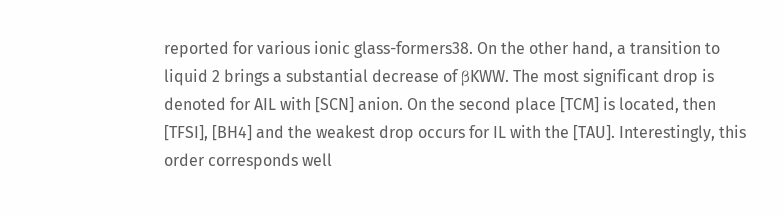reported for various ionic glass-formers38. On the other hand, a transition to liquid 2 brings a substantial decrease of βKWW. The most significant drop is denoted for AIL with [SCN] anion. On the second place [TCM] is located, then [TFSI], [BH4] and the weakest drop occurs for IL with the [TAU]. Interestingly, this order corresponds well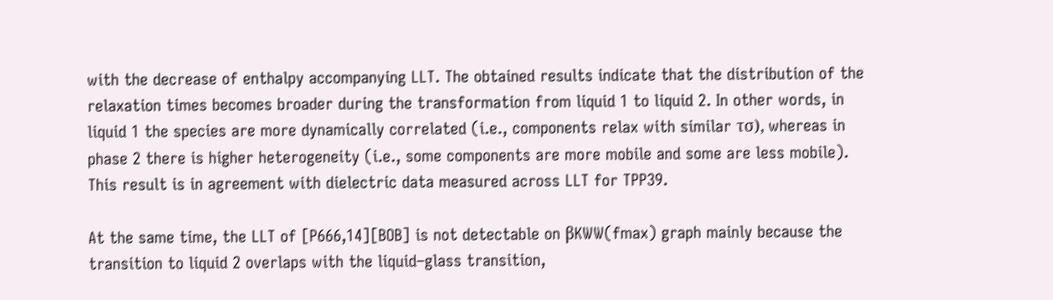with the decrease of enthalpy accompanying LLT. The obtained results indicate that the distribution of the relaxation times becomes broader during the transformation from liquid 1 to liquid 2. In other words, in liquid 1 the species are more dynamically correlated (i.e., components relax with similar τσ), whereas in phase 2 there is higher heterogeneity (i.e., some components are more mobile and some are less mobile). This result is in agreement with dielectric data measured across LLT for TPP39.

At the same time, the LLT of [P666,14][BOB] is not detectable on βKWW(fmax) graph mainly because the transition to liquid 2 overlaps with the liquid–glass transition,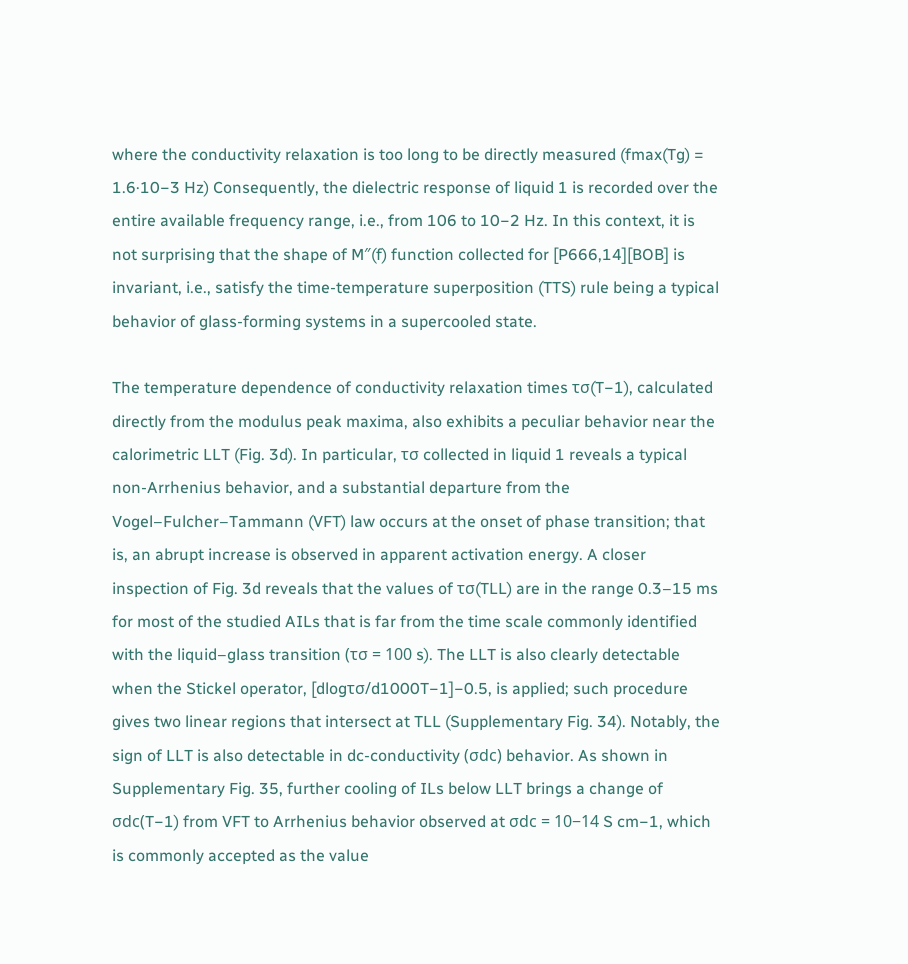where the conductivity relaxation is too long to be directly measured (fmax(Tg) = 1.6·10−3 Hz) Consequently, the dielectric response of liquid 1 is recorded over the entire available frequency range, i.e., from 106 to 10−2 Hz. In this context, it is not surprising that the shape of M″(f) function collected for [P666,14][BOB] is invariant, i.e., satisfy the time-temperature superposition (TTS) rule being a typical behavior of glass-forming systems in a supercooled state.

The temperature dependence of conductivity relaxation times τσ(T−1), calculated directly from the modulus peak maxima, also exhibits a peculiar behavior near the calorimetric LLT (Fig. 3d). In particular, τσ collected in liquid 1 reveals a typical non-Arrhenius behavior, and a substantial departure from the Vogel–Fulcher–Tammann (VFT) law occurs at the onset of phase transition; that is, an abrupt increase is observed in apparent activation energy. A closer inspection of Fig. 3d reveals that the values of τσ(TLL) are in the range 0.3–15 ms for most of the studied AILs that is far from the time scale commonly identified with the liquid–glass transition (τσ = 100 s). The LLT is also clearly detectable when the Stickel operator, [dlogτσ/d1000T−1]−0.5, is applied; such procedure gives two linear regions that intersect at TLL (Supplementary Fig. 34). Notably, the sign of LLT is also detectable in dc-conductivity (σdc) behavior. As shown in Supplementary Fig. 35, further cooling of ILs below LLT brings a change of σdc(T−1) from VFT to Arrhenius behavior observed at σdc = 10−14 S cm−1, which is commonly accepted as the value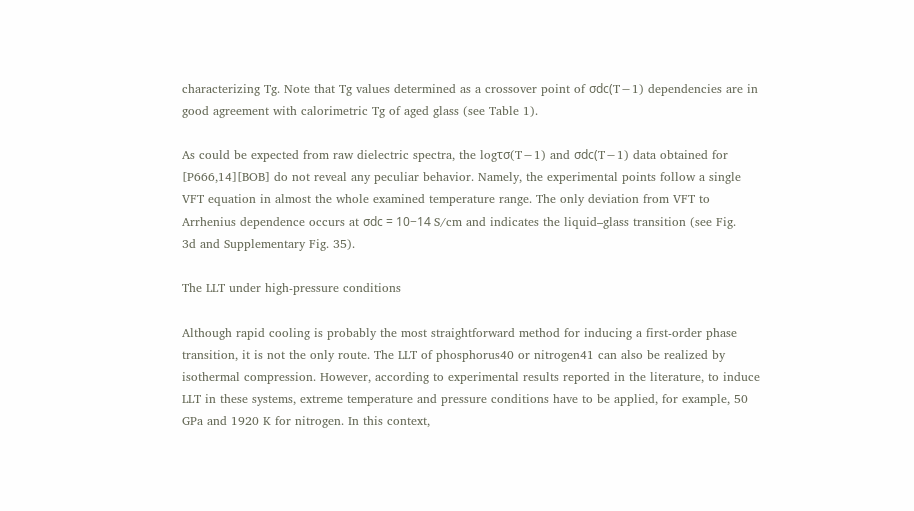characterizing Tg. Note that Tg values determined as a crossover point of σdc(T−1) dependencies are in good agreement with calorimetric Tg of aged glass (see Table 1).

As could be expected from raw dielectric spectra, the logτσ(T−1) and σdc(T−1) data obtained for [P666,14][BOB] do not reveal any peculiar behavior. Namely, the experimental points follow a single VFT equation in almost the whole examined temperature range. The only deviation from VFT to Arrhenius dependence occurs at σdc = 10−14 S/cm and indicates the liquid–glass transition (see Fig. 3d and Supplementary Fig. 35).

The LLT under high-pressure conditions

Although rapid cooling is probably the most straightforward method for inducing a first-order phase transition, it is not the only route. The LLT of phosphorus40 or nitrogen41 can also be realized by isothermal compression. However, according to experimental results reported in the literature, to induce LLT in these systems, extreme temperature and pressure conditions have to be applied, for example, 50 GPa and 1920 K for nitrogen. In this context,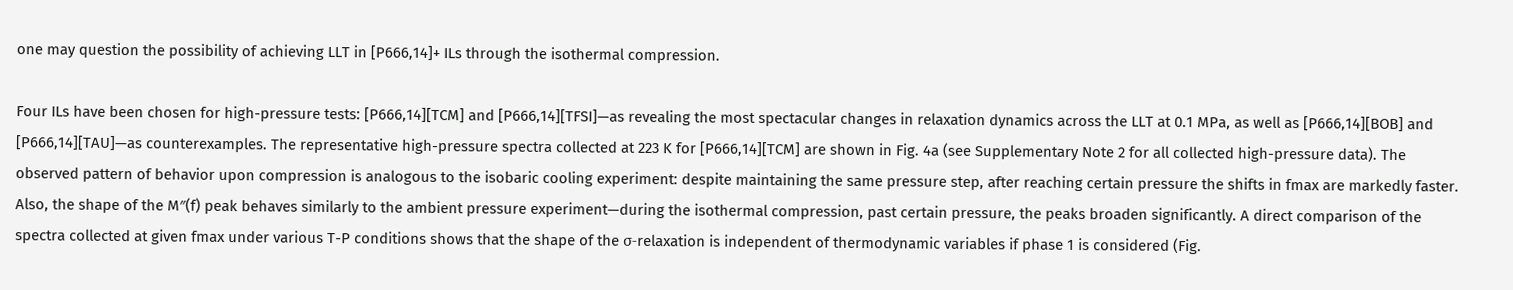one may question the possibility of achieving LLT in [P666,14]+ ILs through the isothermal compression.

Four ILs have been chosen for high-pressure tests: [P666,14][TCM] and [P666,14][TFSI]—as revealing the most spectacular changes in relaxation dynamics across the LLT at 0.1 MPa, as well as [P666,14][BOB] and [P666,14][TAU]—as counterexamples. The representative high-pressure spectra collected at 223 K for [P666,14][TCM] are shown in Fig. 4a (see Supplementary Note 2 for all collected high-pressure data). The observed pattern of behavior upon compression is analogous to the isobaric cooling experiment: despite maintaining the same pressure step, after reaching certain pressure the shifts in fmax are markedly faster. Also, the shape of the M″(f) peak behaves similarly to the ambient pressure experiment—during the isothermal compression, past certain pressure, the peaks broaden significantly. A direct comparison of the spectra collected at given fmax under various T-P conditions shows that the shape of the σ-relaxation is independent of thermodynamic variables if phase 1 is considered (Fig.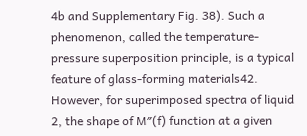4b and Supplementary Fig. 38). Such a phenomenon, called the temperature-pressure superposition principle, is a typical feature of glass-forming materials42. However, for superimposed spectra of liquid 2, the shape of M″(f) function at a given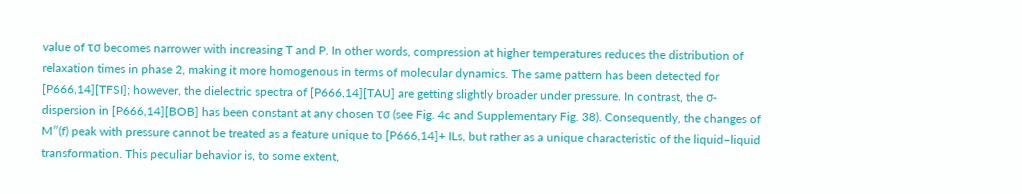value of τσ becomes narrower with increasing T and P. In other words, compression at higher temperatures reduces the distribution of relaxation times in phase 2, making it more homogenous in terms of molecular dynamics. The same pattern has been detected for [P666,14][TFSI]; however, the dielectric spectra of [P666,14][TAU] are getting slightly broader under pressure. In contrast, the σ-dispersion in [P666,14][BOB] has been constant at any chosen τσ (see Fig. 4c and Supplementary Fig. 38). Consequently, the changes of M″(f) peak with pressure cannot be treated as a feature unique to [P666,14]+ ILs, but rather as a unique characteristic of the liquid–liquid transformation. This peculiar behavior is, to some extent,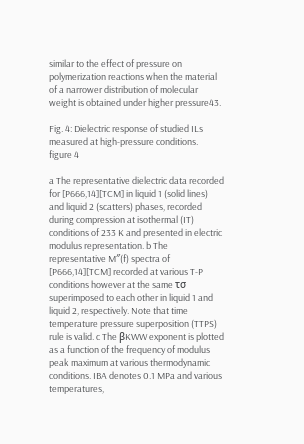similar to the effect of pressure on polymerization reactions when the material of a narrower distribution of molecular weight is obtained under higher pressure43.

Fig. 4: Dielectric response of studied ILs measured at high-pressure conditions.
figure 4

a The representative dielectric data recorded for [P666,14][TCM] in liquid 1 (solid lines) and liquid 2 (scatters) phases, recorded during compression at isothermal (IT) conditions of 233 K and presented in electric modulus representation. b The representative M″(f) spectra of [P666,14][TCM] recorded at various T-P conditions however at the same τσ superimposed to each other in liquid 1 and liquid 2, respectively. Note that time temperature pressure superposition (TTPS) rule is valid. c The βKWW exponent is plotted as a function of the frequency of modulus peak maximum at various thermodynamic conditions. IBA denotes 0.1 MPa and various temperatures,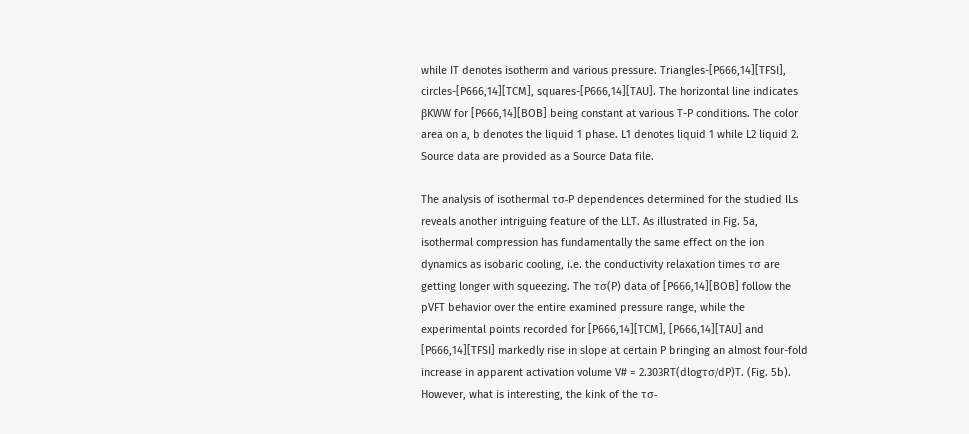while IT denotes isotherm and various pressure. Triangles-[P666,14][TFSI], circles-[P666,14][TCM], squares-[P666,14][TAU]. The horizontal line indicates βKWW for [P666,14][BOB] being constant at various T-P conditions. The color area on a, b denotes the liquid 1 phase. L1 denotes liquid 1 while L2 liquid 2. Source data are provided as a Source Data file.

The analysis of isothermal τσ-P dependences determined for the studied ILs reveals another intriguing feature of the LLT. As illustrated in Fig. 5a, isothermal compression has fundamentally the same effect on the ion dynamics as isobaric cooling, i.e. the conductivity relaxation times τσ are getting longer with squeezing. The τσ(P) data of [P666,14][BOB] follow the pVFT behavior over the entire examined pressure range, while the experimental points recorded for [P666,14][TCM], [P666,14][TAU] and [P666,14][TFSI] markedly rise in slope at certain P bringing an almost four-fold increase in apparent activation volume V# = 2.303RT(dlogτσ/dP)T. (Fig. 5b). However, what is interesting, the kink of the τσ-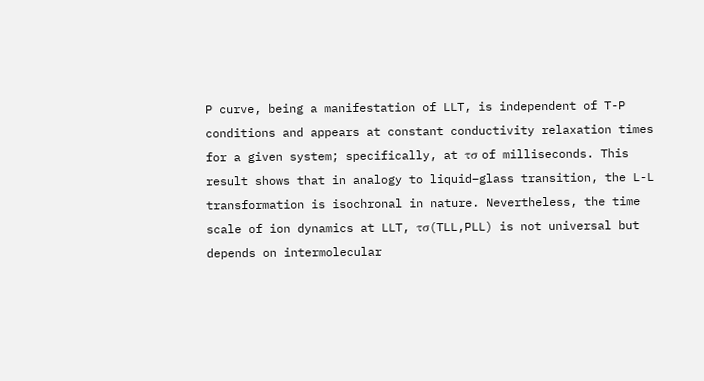P curve, being a manifestation of LLT, is independent of T-P conditions and appears at constant conductivity relaxation times for a given system; specifically, at τσ of milliseconds. This result shows that in analogy to liquid–glass transition, the L-L transformation is isochronal in nature. Nevertheless, the time scale of ion dynamics at LLT, τσ(TLL,PLL) is not universal but depends on intermolecular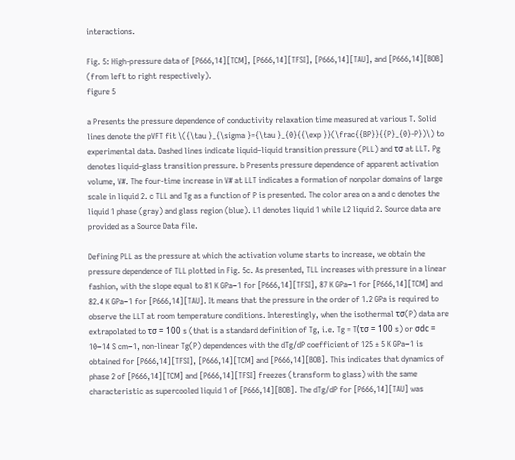interactions.

Fig. 5: High-pressure data of [P666,14][TCM], [P666,14][TFSI], [P666,14][TAU], and [P666,14][BOB] (from left to right respectively).
figure 5

a Presents the pressure dependence of conductivity relaxation time measured at various T. Solid lines denote the pVFT fit \({\tau }_{\sigma }={\tau }_{0}{{\exp }}(\frac{{BP}}{{P}_{0}-P})\) to experimental data. Dashed lines indicate liquid–liquid transition pressure (PLL) and τσ at LLT. Pg denotes liquid–glass transition pressure. b Presents pressure dependence of apparent activation volume, V#. The four-time increase in V# at LLT indicates a formation of nonpolar domains of large scale in liquid 2. c TLL and Tg as a function of P is presented. The color area on a and c denotes the liquid 1 phase (gray) and glass region (blue). L1 denotes liquid 1 while L2 liquid 2. Source data are provided as a Source Data file.

Defining PLL as the pressure at which the activation volume starts to increase, we obtain the pressure dependence of TLL plotted in Fig. 5c. As presented, TLL increases with pressure in a linear fashion, with the slope equal to 81 K GPa−1 for [P666,14][TFSI], 87 K GPa−1 for [P666,14][TCM] and 82.4 K GPa−1 for [P666,14][TAU]. It means that the pressure in the order of 1.2 GPa is required to observe the LLT at room temperature conditions. Interestingly, when the isothermal τσ(P) data are extrapolated to τσ = 100 s (that is a standard definition of Tg, i.e. Tg = T(τσ = 100 s) or σdc = 10−14 S cm−1, non-linear Tg(P) dependences with the dTg/dP coefficient of 125 ± 5 K GPa−1 is obtained for [P666,14][TFSI], [P666,14][TCM] and [P666,14][BOB]. This indicates that dynamics of phase 2 of [P666,14][TCM] and [P666,14][TFSI] freezes (transform to glass) with the same characteristic as supercooled liquid 1 of [P666,14][BOB]. The dTg/dP for [P666,14][TAU] was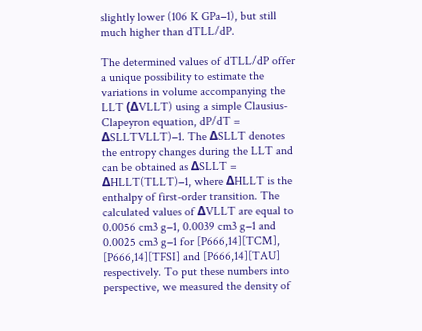slightly lower (106 K GPa−1), but still much higher than dTLL/dP.

The determined values of dTLL/dP offer a unique possibility to estimate the variations in volume accompanying the LLT (ΔVLLT) using a simple Clausius-Clapeyron equation, dP/dT = ΔSLLTVLLT)−1. The ΔSLLT denotes the entropy changes during the LLT and can be obtained as ΔSLLT = ΔHLLT(TLLT)−1, where ΔHLLT is the enthalpy of first-order transition. The calculated values of ΔVLLT are equal to 0.0056 cm3 g−1, 0.0039 cm3 g−1 and 0.0025 cm3 g−1 for [P666,14][TCM], [P666,14][TFSI] and [P666,14][TAU] respectively. To put these numbers into perspective, we measured the density of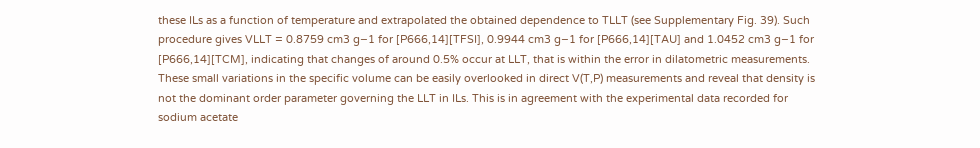these ILs as a function of temperature and extrapolated the obtained dependence to TLLT (see Supplementary Fig. 39). Such procedure gives VLLT = 0.8759 cm3 g−1 for [P666,14][TFSI], 0.9944 cm3 g−1 for [P666,14][TAU] and 1.0452 cm3 g−1 for [P666,14][TCM], indicating that changes of around 0.5% occur at LLT, that is within the error in dilatometric measurements. These small variations in the specific volume can be easily overlooked in direct V(T,P) measurements and reveal that density is not the dominant order parameter governing the LLT in ILs. This is in agreement with the experimental data recorded for sodium acetate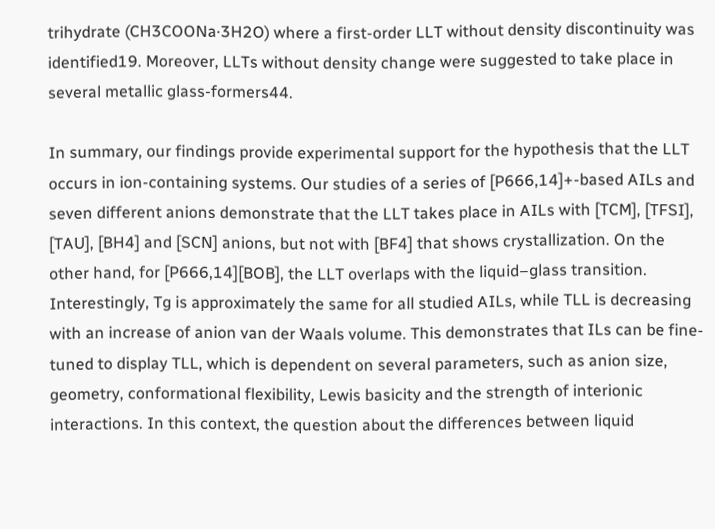trihydrate (CH3COONa·3H2O) where a first-order LLT without density discontinuity was identified19. Moreover, LLTs without density change were suggested to take place in several metallic glass-formers44.

In summary, our findings provide experimental support for the hypothesis that the LLT occurs in ion-containing systems. Our studies of a series of [P666,14]+-based AILs and seven different anions demonstrate that the LLT takes place in AILs with [TCM], [TFSI], [TAU], [BH4] and [SCN] anions, but not with [BF4] that shows crystallization. On the other hand, for [P666,14][BOB], the LLT overlaps with the liquid–glass transition. Interestingly, Tg is approximately the same for all studied AILs, while TLL is decreasing with an increase of anion van der Waals volume. This demonstrates that ILs can be fine-tuned to display TLL, which is dependent on several parameters, such as anion size, geometry, conformational flexibility, Lewis basicity and the strength of interionic interactions. In this context, the question about the differences between liquid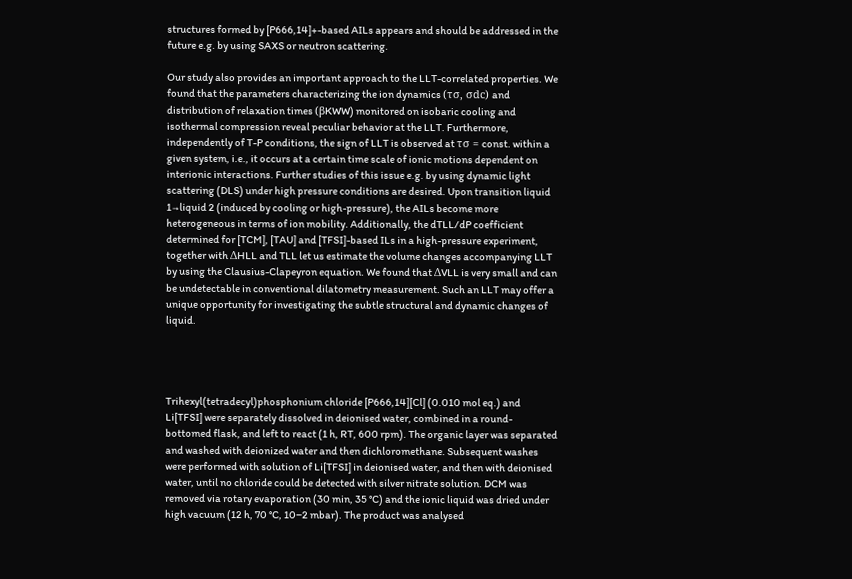structures formed by [P666,14]+-based AILs appears and should be addressed in the future e.g. by using SAXS or neutron scattering.

Our study also provides an important approach to the LLT-correlated properties. We found that the parameters characterizing the ion dynamics (τσ, σdc) and distribution of relaxation times (βKWW) monitored on isobaric cooling and isothermal compression reveal peculiar behavior at the LLT. Furthermore, independently of T-P conditions, the sign of LLT is observed at τσ = const. within a given system, i.e., it occurs at a certain time scale of ionic motions dependent on interionic interactions. Further studies of this issue e.g. by using dynamic light scattering (DLS) under high pressure conditions are desired. Upon transition liquid 1→liquid 2 (induced by cooling or high-pressure), the AILs become more heterogeneous in terms of ion mobility. Additionally, the dTLL/dP coefficient determined for [TCM], [TAU] and [TFSI]-based ILs in a high-pressure experiment, together with ΔHLL and TLL let us estimate the volume changes accompanying LLT by using the Clausius-Clapeyron equation. We found that ΔVLL is very small and can be undetectable in conventional dilatometry measurement. Such an LLT may offer a unique opportunity for investigating the subtle structural and dynamic changes of liquid.




Trihexyl(tetradecyl)phosphonium chloride [P666,14][Cl] (0.010 mol eq.) and Li[TFSI] were separately dissolved in deionised water, combined in a round-bottomed flask, and left to react (1 h, RT, 600 rpm). The organic layer was separated and washed with deionized water and then dichloromethane. Subsequent washes were performed with solution of Li[TFSI] in deionised water, and then with deionised water, until no chloride could be detected with silver nitrate solution. DCM was removed via rotary evaporation (30 min, 35 °C) and the ionic liquid was dried under high vacuum (12 h, 70 °C, 10−2 mbar). The product was analysed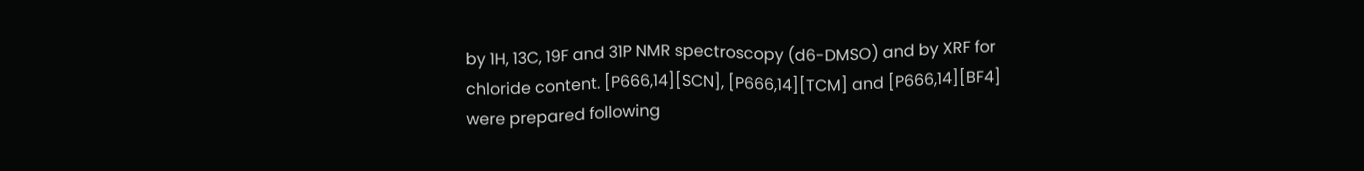by 1H, 13C, 19F and 31P NMR spectroscopy (d6-DMSO) and by XRF for chloride content. [P666,14][SCN], [P666,14][TCM] and [P666,14][BF4] were prepared following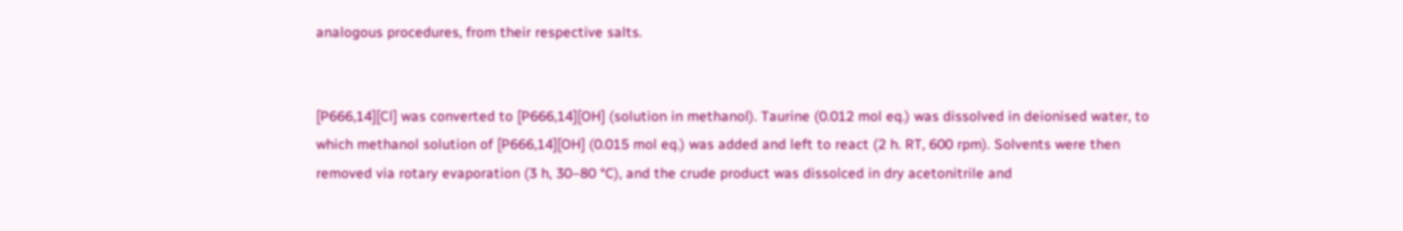analogous procedures, from their respective salts.


[P666,14][Cl] was converted to [P666,14][OH] (solution in methanol). Taurine (0.012 mol eq.) was dissolved in deionised water, to which methanol solution of [P666,14][OH] (0.015 mol eq.) was added and left to react (2 h. RT, 600 rpm). Solvents were then removed via rotary evaporation (3 h, 30–80 °C), and the crude product was dissolced in dry acetonitrile and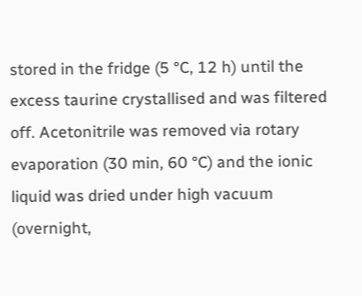stored in the fridge (5 °C, 12 h) until the excess taurine crystallised and was filtered off. Acetonitrile was removed via rotary evaporation (30 min, 60 °C) and the ionic liquid was dried under high vacuum (overnight,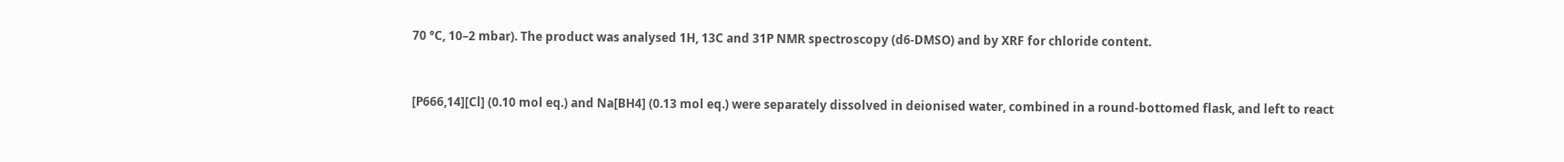70 °C, 10–2 mbar). The product was analysed 1H, 13C and 31P NMR spectroscopy (d6-DMSO) and by XRF for chloride content.


[P666,14][Cl] (0.10 mol eq.) and Na[BH4] (0.13 mol eq.) were separately dissolved in deionised water, combined in a round-bottomed flask, and left to react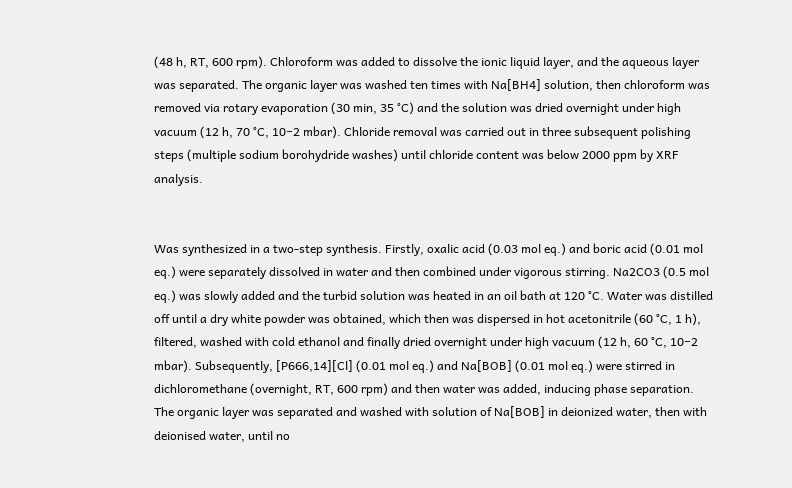(48 h, RT, 600 rpm). Chloroform was added to dissolve the ionic liquid layer, and the aqueous layer was separated. The organic layer was washed ten times with Na[BH4] solution, then chloroform was removed via rotary evaporation (30 min, 35 °C) and the solution was dried overnight under high vacuum (12 h, 70 °C, 10−2 mbar). Chloride removal was carried out in three subsequent polishing steps (multiple sodium borohydride washes) until chloride content was below 2000 ppm by XRF analysis.


Was synthesized in a two-step synthesis. Firstly, oxalic acid (0.03 mol eq.) and boric acid (0.01 mol eq.) were separately dissolved in water and then combined under vigorous stirring. Na2CO3 (0.5 mol eq.) was slowly added and the turbid solution was heated in an oil bath at 120 °C. Water was distilled off until a dry white powder was obtained, which then was dispersed in hot acetonitrile (60 °C, 1 h), filtered, washed with cold ethanol and finally dried overnight under high vacuum (12 h, 60 °C, 10−2 mbar). Subsequently, [P666,14][Cl] (0.01 mol eq.) and Na[BOB] (0.01 mol eq.) were stirred in dichloromethane (overnight, RT, 600 rpm) and then water was added, inducing phase separation. The organic layer was separated and washed with solution of Na[BOB] in deionized water, then with deionised water, until no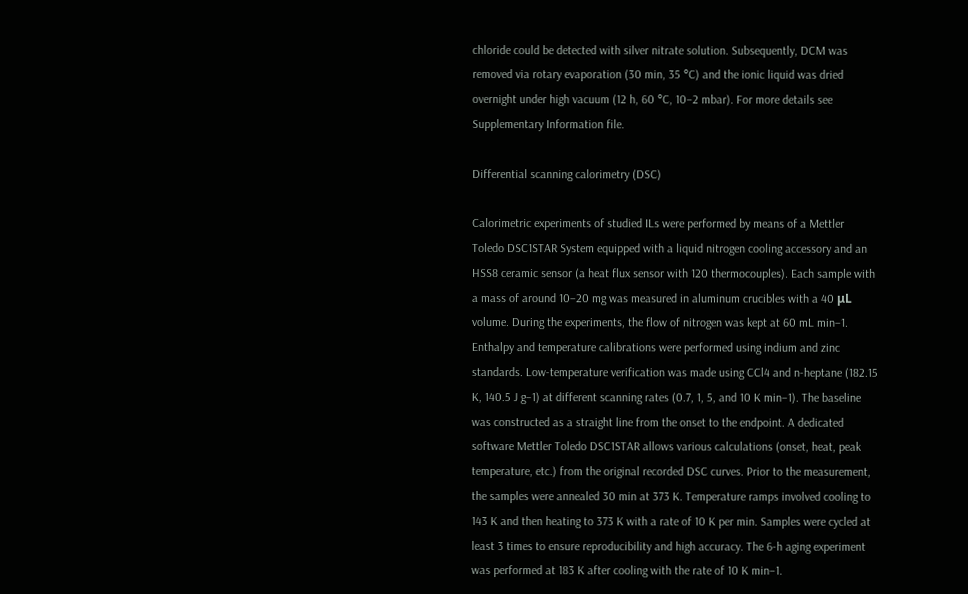chloride could be detected with silver nitrate solution. Subsequently, DCM was removed via rotary evaporation (30 min, 35 °C) and the ionic liquid was dried overnight under high vacuum (12 h, 60 °C, 10−2 mbar). For more details see Supplementary Information file.

Differential scanning calorimetry (DSC)

Calorimetric experiments of studied ILs were performed by means of a Mettler Toledo DSC1STAR System equipped with a liquid nitrogen cooling accessory and an HSS8 ceramic sensor (a heat flux sensor with 120 thermocouples). Each sample with a mass of around 10–20 mg was measured in aluminum crucibles with a 40 μL volume. During the experiments, the flow of nitrogen was kept at 60 mL min–1. Enthalpy and temperature calibrations were performed using indium and zinc standards. Low-temperature verification was made using CCl4 and n-heptane (182.15 K, 140.5 J g−1) at different scanning rates (0.7, 1, 5, and 10 K min−1). The baseline was constructed as a straight line from the onset to the endpoint. A dedicated software Mettler Toledo DSC1STAR allows various calculations (onset, heat, peak temperature, etc.) from the original recorded DSC curves. Prior to the measurement, the samples were annealed 30 min at 373 K. Temperature ramps involved cooling to 143 K and then heating to 373 K with a rate of 10 K per min. Samples were cycled at least 3 times to ensure reproducibility and high accuracy. The 6-h aging experiment was performed at 183 K after cooling with the rate of 10 K min−1.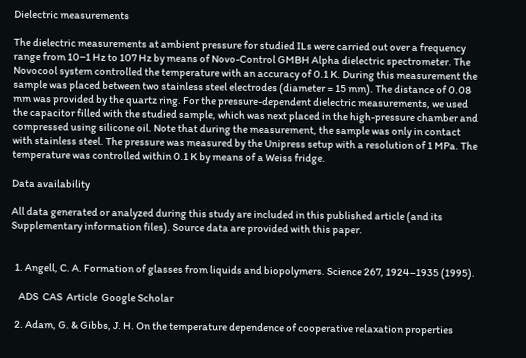Dielectric measurements

The dielectric measurements at ambient pressure for studied ILs were carried out over a frequency range from 10−1 Hz to 107 Hz by means of Novo-Control GMBH Alpha dielectric spectrometer. The Novocool system controlled the temperature with an accuracy of 0.1 K. During this measurement the sample was placed between two stainless steel electrodes (diameter = 15 mm). The distance of 0.08 mm was provided by the quartz ring. For the pressure-dependent dielectric measurements, we used the capacitor filled with the studied sample, which was next placed in the high-pressure chamber and compressed using silicone oil. Note that during the measurement, the sample was only in contact with stainless steel. The pressure was measured by the Unipress setup with a resolution of 1 MPa. The temperature was controlled within 0.1 K by means of a Weiss fridge.

Data availability

All data generated or analyzed during this study are included in this published article (and its Supplementary information files). Source data are provided with this paper.


  1. Angell, C. A. Formation of glasses from liquids and biopolymers. Science 267, 1924–1935 (1995).

    ADS  CAS  Article  Google Scholar

  2. Adam, G. & Gibbs, J. H. On the temperature dependence of cooperative relaxation properties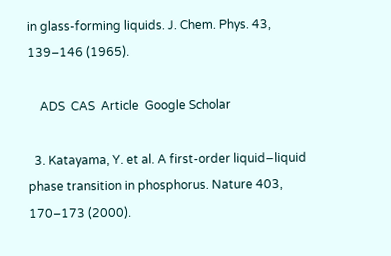in glass-forming liquids. J. Chem. Phys. 43, 139–146 (1965).

    ADS  CAS  Article  Google Scholar

  3. Katayama, Y. et al. A first-order liquid−liquid phase transition in phosphorus. Nature 403, 170–173 (2000).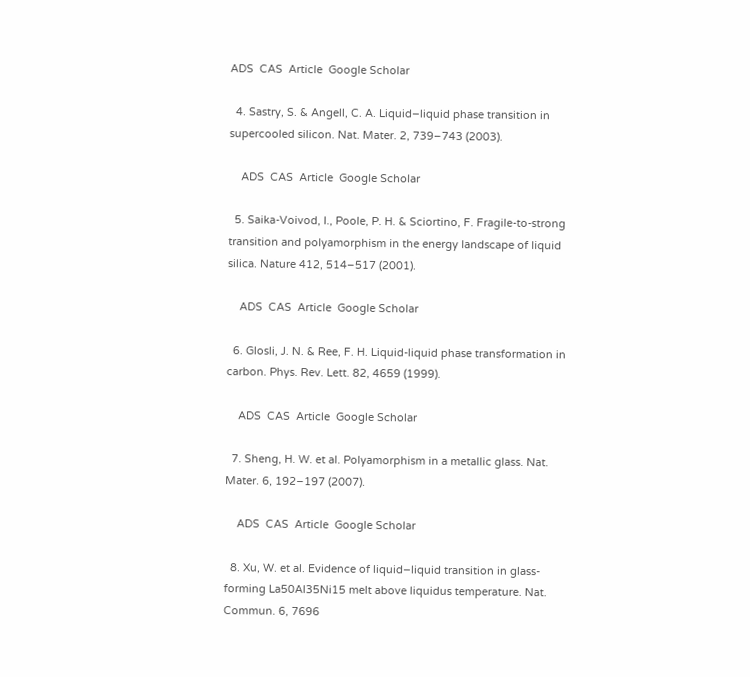ADS  CAS  Article  Google Scholar

  4. Sastry, S. & Angell, C. A. Liquid−liquid phase transition in supercooled silicon. Nat. Mater. 2, 739–743 (2003).

    ADS  CAS  Article  Google Scholar

  5. Saika-Voivod, I., Poole, P. H. & Sciortino, F. Fragile-to-strong transition and polyamorphism in the energy landscape of liquid silica. Nature 412, 514–517 (2001).

    ADS  CAS  Article  Google Scholar

  6. Glosli, J. N. & Ree, F. H. Liquid-liquid phase transformation in carbon. Phys. Rev. Lett. 82, 4659 (1999).

    ADS  CAS  Article  Google Scholar

  7. Sheng, H. W. et al. Polyamorphism in a metallic glass. Nat. Mater. 6, 192–197 (2007).

    ADS  CAS  Article  Google Scholar

  8. Xu, W. et al. Evidence of liquid−liquid transition in glass-forming La50Al35Ni15 melt above liquidus temperature. Nat. Commun. 6, 7696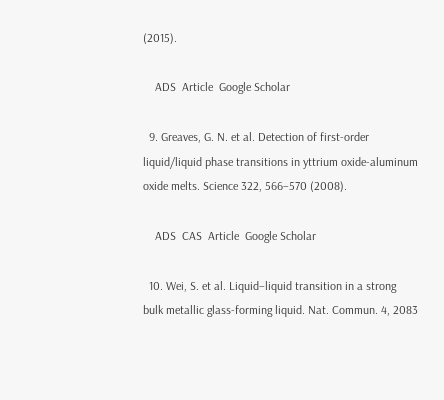(2015).

    ADS  Article  Google Scholar

  9. Greaves, G. N. et al. Detection of first-order liquid/liquid phase transitions in yttrium oxide-aluminum oxide melts. Science 322, 566–570 (2008).

    ADS  CAS  Article  Google Scholar

  10. Wei, S. et al. Liquid–liquid transition in a strong bulk metallic glass-forming liquid. Nat. Commun. 4, 2083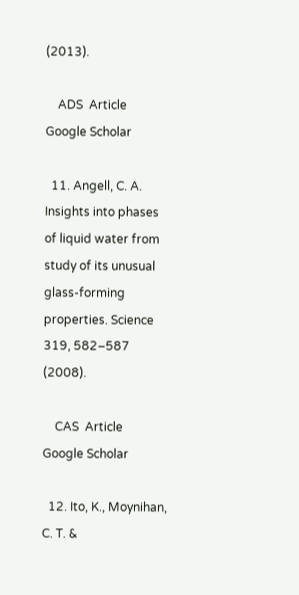(2013).

    ADS  Article  Google Scholar

  11. Angell, C. A. Insights into phases of liquid water from study of its unusual glass-forming properties. Science 319, 582–587 (2008).

    CAS  Article  Google Scholar

  12. Ito, K., Moynihan, C. T. &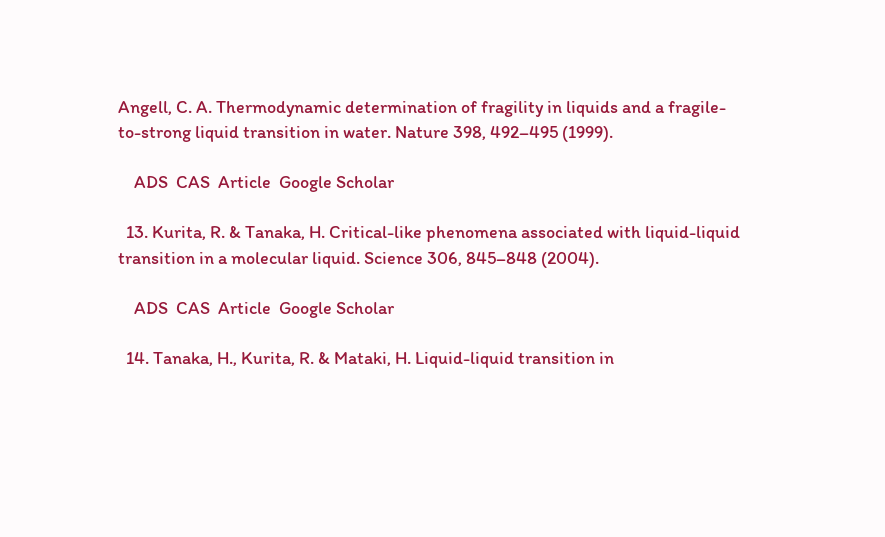Angell, C. A. Thermodynamic determination of fragility in liquids and a fragile-to-strong liquid transition in water. Nature 398, 492–495 (1999).

    ADS  CAS  Article  Google Scholar

  13. Kurita, R. & Tanaka, H. Critical-like phenomena associated with liquid-liquid transition in a molecular liquid. Science 306, 845–848 (2004).

    ADS  CAS  Article  Google Scholar

  14. Tanaka, H., Kurita, R. & Mataki, H. Liquid-liquid transition in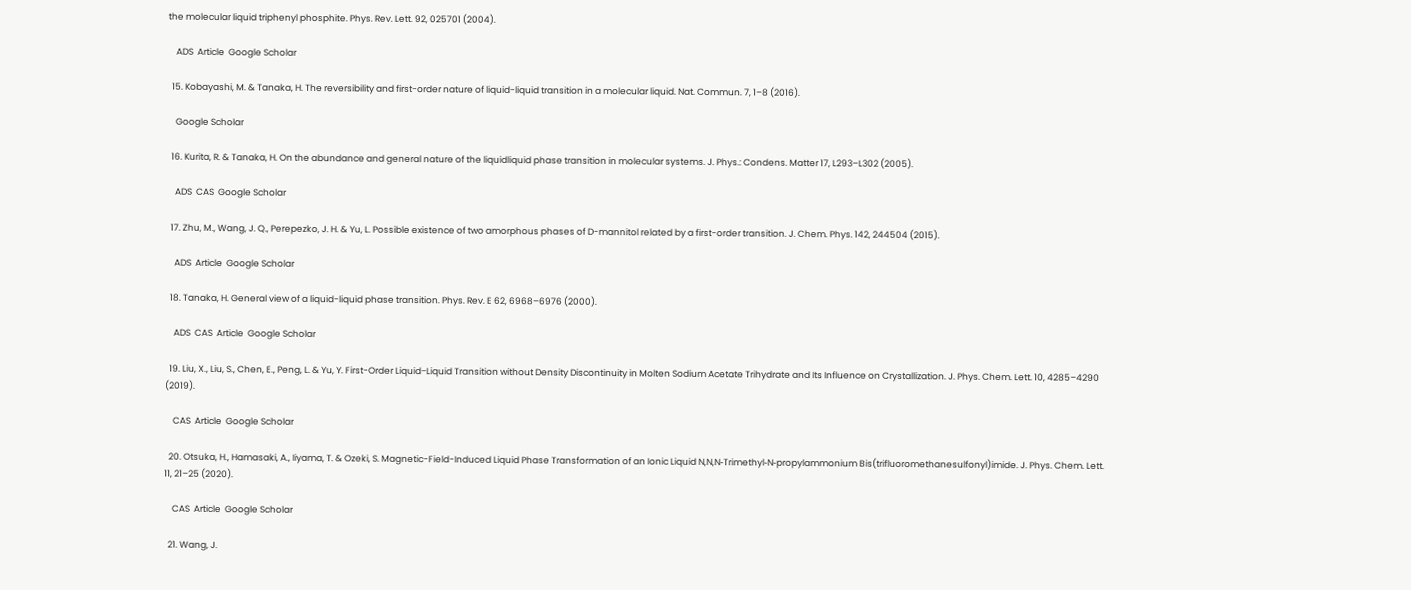the molecular liquid triphenyl phosphite. Phys. Rev. Lett. 92, 025701 (2004).

    ADS  Article  Google Scholar

  15. Kobayashi, M. & Tanaka, H. The reversibility and first-order nature of liquid-liquid transition in a molecular liquid. Nat. Commun. 7, 1–8 (2016).

    Google Scholar

  16. Kurita, R. & Tanaka, H. On the abundance and general nature of the liquidliquid phase transition in molecular systems. J. Phys.: Condens. Matter 17, L293–L302 (2005).

    ADS  CAS  Google Scholar

  17. Zhu, M., Wang, J. Q., Perepezko, J. H. & Yu, L. Possible existence of two amorphous phases of D-mannitol related by a first-order transition. J. Chem. Phys. 142, 244504 (2015).

    ADS  Article  Google Scholar

  18. Tanaka, H. General view of a liquid-liquid phase transition. Phys. Rev. E 62, 6968–6976 (2000).

    ADS  CAS  Article  Google Scholar

  19. Liu, X., Liu, S., Chen, E., Peng, L. & Yu, Y. First-Order Liquid−Liquid Transition without Density Discontinuity in Molten Sodium Acetate Trihydrate and Its Influence on Crystallization. J. Phys. Chem. Lett. 10, 4285–4290 (2019).

    CAS  Article  Google Scholar

  20. Otsuka, H., Hamasaki, A., Iiyama, T. & Ozeki, S. Magnetic-Field-Induced Liquid Phase Transformation of an Ionic Liquid N,N,N‑Trimethyl‑N‑propylammonium Bis(trifluoromethanesulfonyl)imide. J. Phys. Chem. Lett. 11, 21–25 (2020).

    CAS  Article  Google Scholar

  21. Wang, J.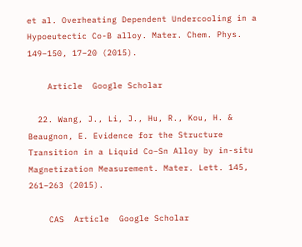et al. Overheating Dependent Undercooling in a Hypoeutectic Co-B alloy. Mater. Chem. Phys. 149−150, 17–20 (2015).

    Article  Google Scholar

  22. Wang, J., Li, J., Hu, R., Kou, H. & Beaugnon, E. Evidence for the Structure Transition in a Liquid Co−Sn Alloy by in-situ Magnetization Measurement. Mater. Lett. 145, 261–263 (2015).

    CAS  Article  Google Scholar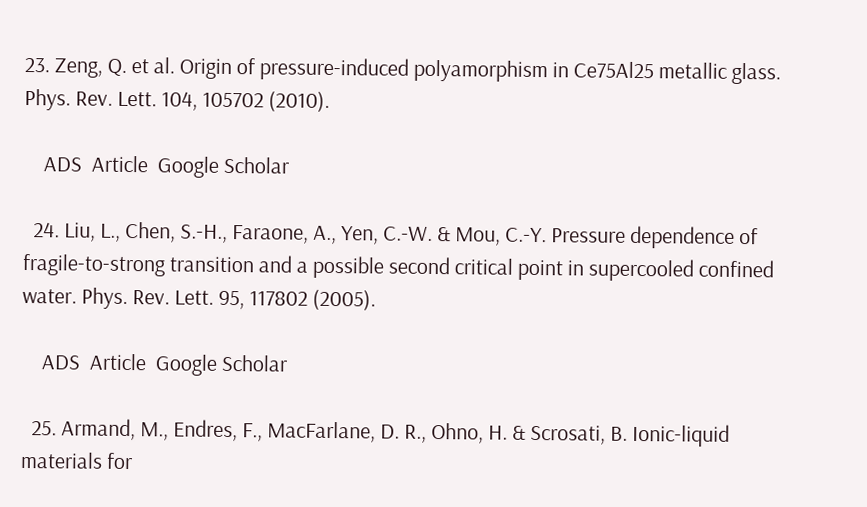23. Zeng, Q. et al. Origin of pressure-induced polyamorphism in Ce75Al25 metallic glass. Phys. Rev. Lett. 104, 105702 (2010).

    ADS  Article  Google Scholar

  24. Liu, L., Chen, S.-H., Faraone, A., Yen, C.-W. & Mou, C.-Y. Pressure dependence of fragile-to-strong transition and a possible second critical point in supercooled confined water. Phys. Rev. Lett. 95, 117802 (2005).

    ADS  Article  Google Scholar

  25. Armand, M., Endres, F., MacFarlane, D. R., Ohno, H. & Scrosati, B. Ionic-liquid materials for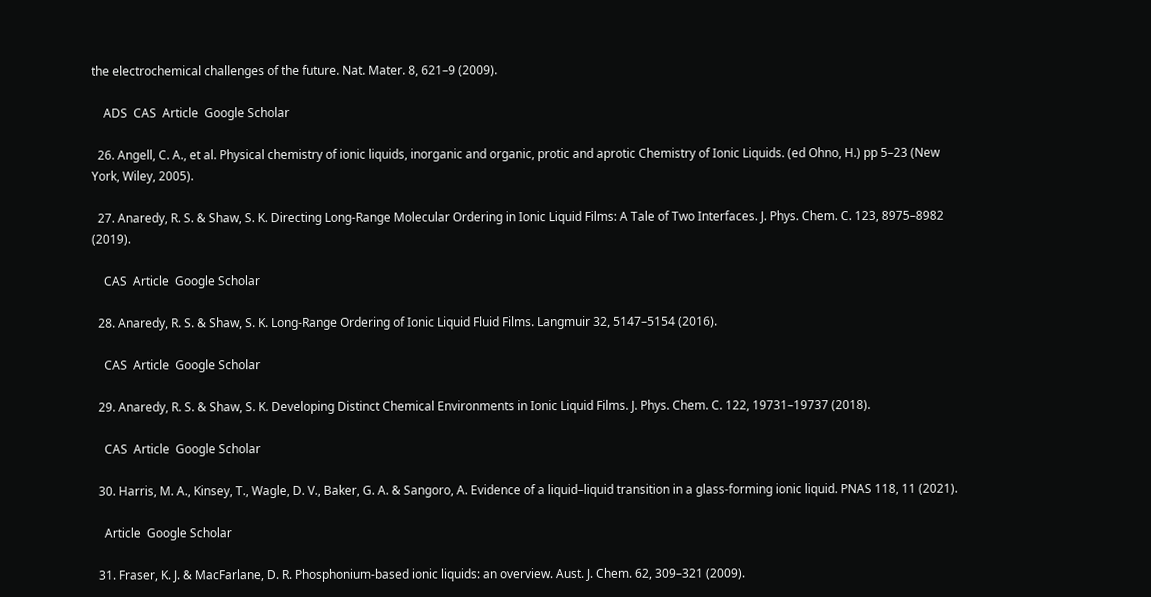the electrochemical challenges of the future. Nat. Mater. 8, 621–9 (2009).

    ADS  CAS  Article  Google Scholar

  26. Angell, C. A., et al. Physical chemistry of ionic liquids, inorganic and organic, protic and aprotic Chemistry of Ionic Liquids. (ed Ohno, H.) pp 5–23 (New York, Wiley, 2005).

  27. Anaredy, R. S. & Shaw, S. K. Directing Long-Range Molecular Ordering in Ionic Liquid Films: A Tale of Two Interfaces. J. Phys. Chem. C. 123, 8975–8982 (2019).

    CAS  Article  Google Scholar

  28. Anaredy, R. S. & Shaw, S. K. Long-Range Ordering of Ionic Liquid Fluid Films. Langmuir 32, 5147–5154 (2016).

    CAS  Article  Google Scholar

  29. Anaredy, R. S. & Shaw, S. K. Developing Distinct Chemical Environments in Ionic Liquid Films. J. Phys. Chem. C. 122, 19731–19737 (2018).

    CAS  Article  Google Scholar

  30. Harris, M. A., Kinsey, T., Wagle, D. V., Baker, G. A. & Sangoro, A. Evidence of a liquid–liquid transition in a glass-forming ionic liquid. PNAS 118, 11 (2021).

    Article  Google Scholar

  31. Fraser, K. J. & MacFarlane, D. R. Phosphonium-based ionic liquids: an overview. Aust. J. Chem. 62, 309–321 (2009).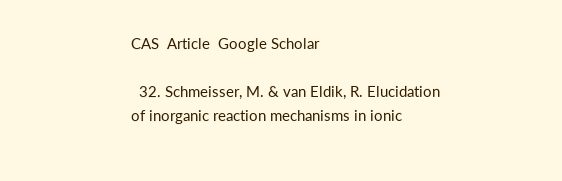CAS  Article  Google Scholar

  32. Schmeisser, M. & van Eldik, R. Elucidation of inorganic reaction mechanisms in ionic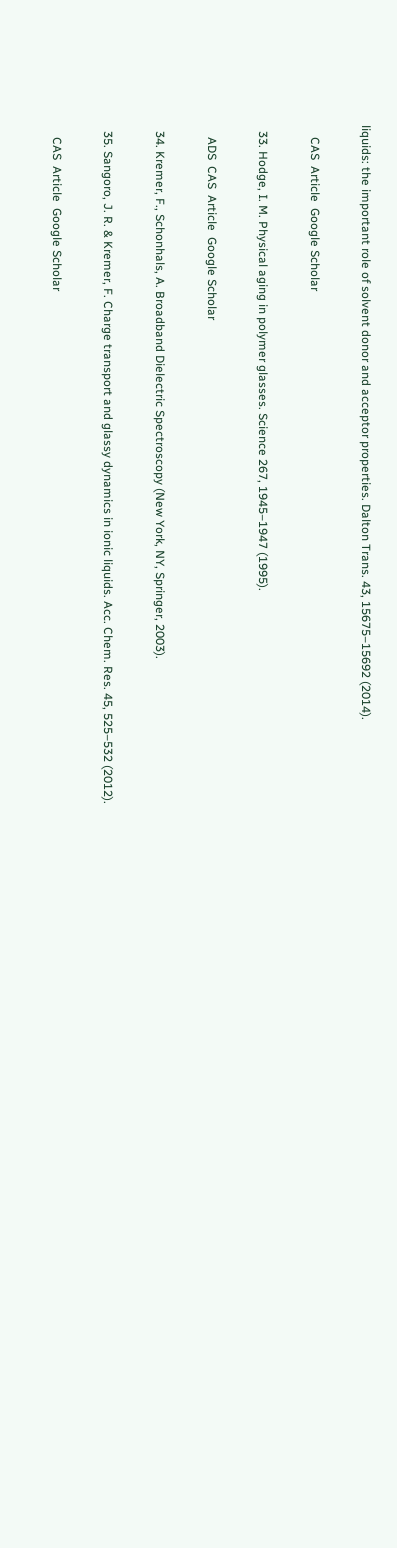liquids: the important role of solvent donor and acceptor properties. Dalton Trans. 43, 15675–15692 (2014).

    CAS  Article  Google Scholar

  33. Hodge, I. M. Physical aging in polymer glasses. Science 267, 1945–1947 (1995).

    ADS  CAS  Article  Google Scholar

  34. Kremer, F., Schonhals, A. Broadband Dielectric Spectroscopy (New York, NY, Springer, 2003).

  35. Sangoro, J. R. & Kremer, F. Charge transport and glassy dynamics in ionic liquids. Acc. Chem. Res. 45, 525–532 (2012).

    CAS  Article  Google Scholar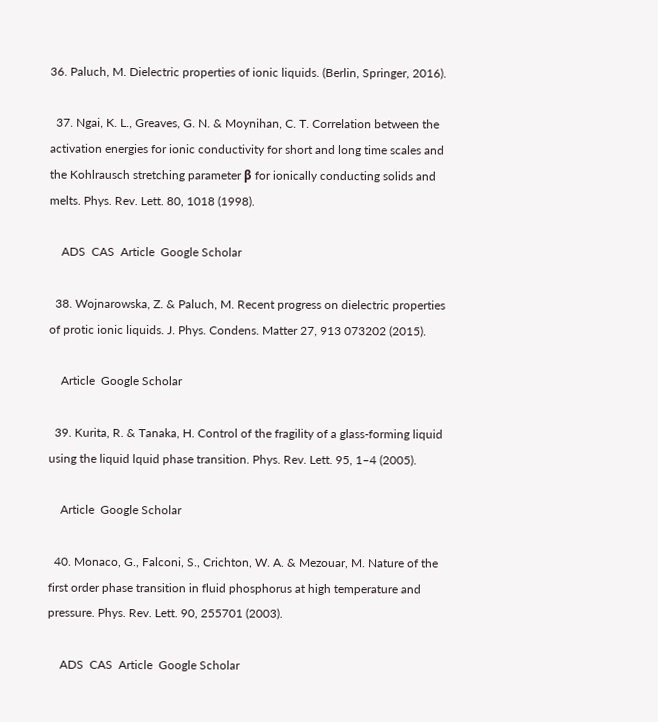36. Paluch, M. Dielectric properties of ionic liquids. (Berlin, Springer, 2016).

  37. Ngai, K. L., Greaves, G. N. & Moynihan, C. T. Correlation between the activation energies for ionic conductivity for short and long time scales and the Kohlrausch stretching parameter β for ionically conducting solids and melts. Phys. Rev. Lett. 80, 1018 (1998).

    ADS  CAS  Article  Google Scholar

  38. Wojnarowska, Z. & Paluch, M. Recent progress on dielectric properties of protic ionic liquids. J. Phys. Condens. Matter 27, 913 073202 (2015).

    Article  Google Scholar

  39. Kurita, R. & Tanaka, H. Control of the fragility of a glass-forming liquid using the liquid lquid phase transition. Phys. Rev. Lett. 95, 1–4 (2005).

    Article  Google Scholar

  40. Monaco, G., Falconi, S., Crichton, W. A. & Mezouar, M. Nature of the first order phase transition in fluid phosphorus at high temperature and pressure. Phys. Rev. Lett. 90, 255701 (2003).

    ADS  CAS  Article  Google Scholar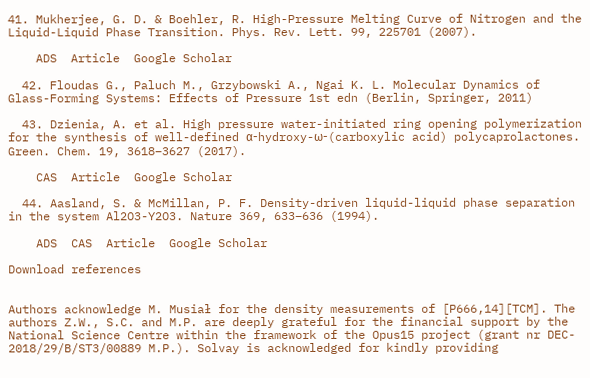41. Mukherjee, G. D. & Boehler, R. High-Pressure Melting Curve of Nitrogen and the Liquid-Liquid Phase Transition. Phys. Rev. Lett. 99, 225701 (2007).

    ADS  Article  Google Scholar

  42. Floudas G., Paluch M., Grzybowski A., Ngai K. L. Molecular Dynamics of Glass-Forming Systems: Effects of Pressure 1st edn (Berlin, Springer, 2011)

  43. Dzienia, A. et al. High pressure water-initiated ring opening polymerization for the synthesis of well-defined α-hydroxy-ω-(carboxylic acid) polycaprolactones. Green. Chem. 19, 3618–3627 (2017).

    CAS  Article  Google Scholar

  44. Aasland, S. & McMillan, P. F. Density-driven liquid-liquid phase separation in the system Al2O3-Y2O3. Nature 369, 633–636 (1994).

    ADS  CAS  Article  Google Scholar

Download references


Authors acknowledge M. Musiał for the density measurements of [P666,14][TCM]. The authors Z.W., S.C. and M.P. are deeply grateful for the financial support by the National Science Centre within the framework of the Opus15 project (grant nr DEC- 2018/29/B/ST3/00889 M.P.). Solvay is acknowledged for kindly providing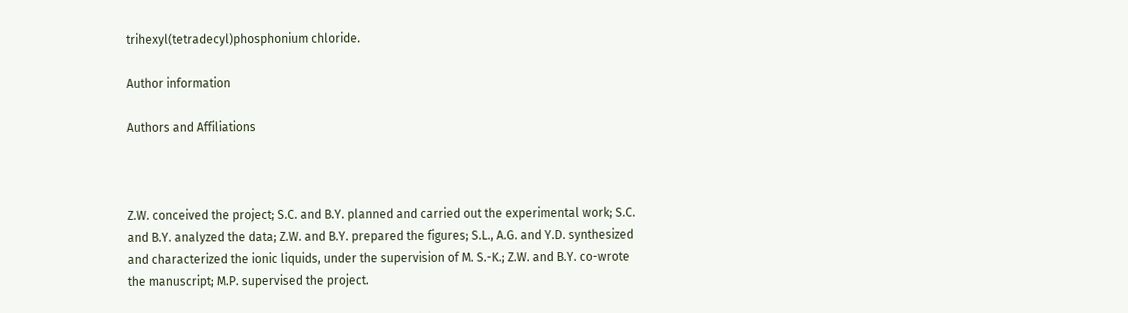trihexyl(tetradecyl)phosphonium chloride.

Author information

Authors and Affiliations



Z.W. conceived the project; S.C. and B.Y. planned and carried out the experimental work; S.C. and B.Y. analyzed the data; Z.W. and B.Y. prepared the figures; S.L., A.G. and Y.D. synthesized and characterized the ionic liquids, under the supervision of M. S.-K.; Z.W. and B.Y. co-wrote the manuscript; M.P. supervised the project.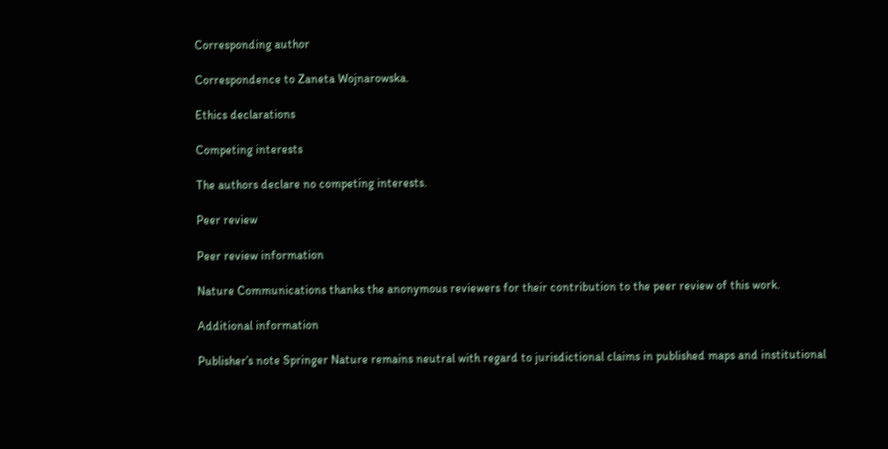Corresponding author

Correspondence to Zaneta Wojnarowska.

Ethics declarations

Competing interests

The authors declare no competing interests.

Peer review

Peer review information

Nature Communications thanks the anonymous reviewers for their contribution to the peer review of this work.

Additional information

Publisher’s note Springer Nature remains neutral with regard to jurisdictional claims in published maps and institutional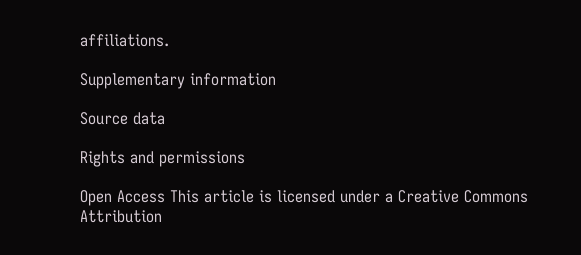affiliations.

Supplementary information

Source data

Rights and permissions

Open Access This article is licensed under a Creative Commons Attribution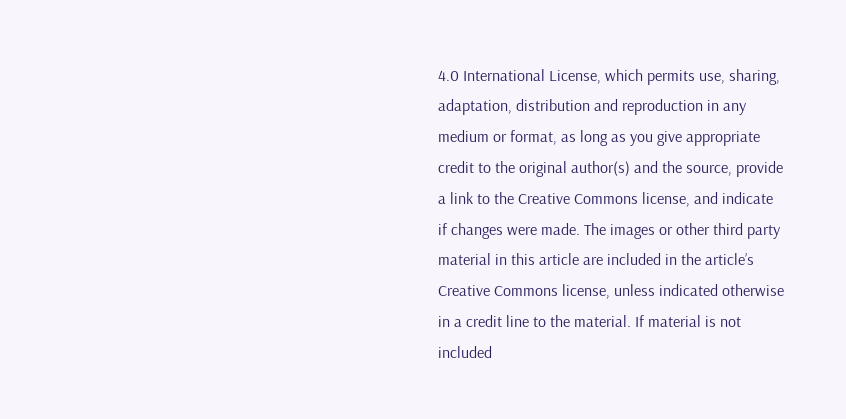4.0 International License, which permits use, sharing, adaptation, distribution and reproduction in any medium or format, as long as you give appropriate credit to the original author(s) and the source, provide a link to the Creative Commons license, and indicate if changes were made. The images or other third party material in this article are included in the article’s Creative Commons license, unless indicated otherwise in a credit line to the material. If material is not included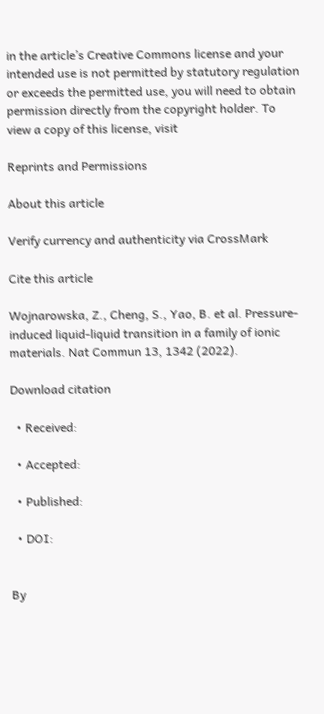in the article’s Creative Commons license and your intended use is not permitted by statutory regulation or exceeds the permitted use, you will need to obtain permission directly from the copyright holder. To view a copy of this license, visit

Reprints and Permissions

About this article

Verify currency and authenticity via CrossMark

Cite this article

Wojnarowska, Z., Cheng, S., Yao, B. et al. Pressure-induced liquid-liquid transition in a family of ionic materials. Nat Commun 13, 1342 (2022).

Download citation

  • Received:

  • Accepted:

  • Published:

  • DOI:


By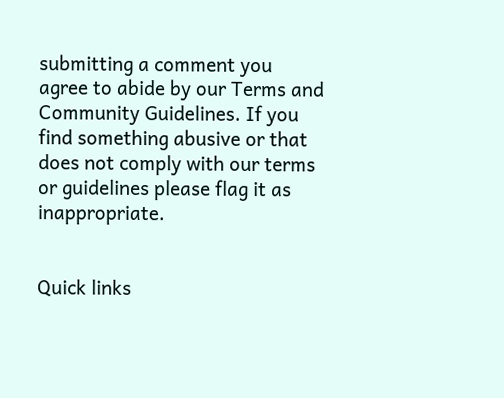submitting a comment you agree to abide by our Terms and Community Guidelines. If you find something abusive or that does not comply with our terms or guidelines please flag it as inappropriate.


Quick links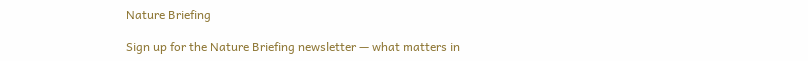Nature Briefing

Sign up for the Nature Briefing newsletter — what matters in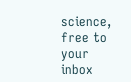science, free to your inbox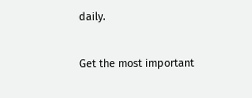daily.

Get the most important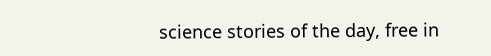science stories of the day, free in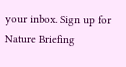your inbox. Sign up for Nature Briefing